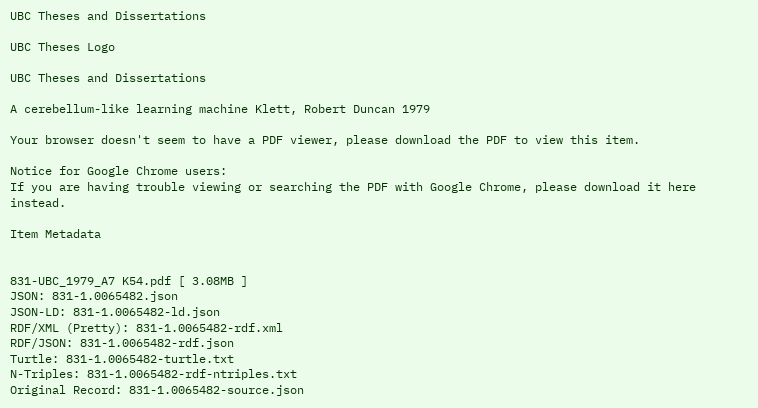UBC Theses and Dissertations

UBC Theses Logo

UBC Theses and Dissertations

A cerebellum-like learning machine Klett, Robert Duncan 1979

Your browser doesn't seem to have a PDF viewer, please download the PDF to view this item.

Notice for Google Chrome users:
If you are having trouble viewing or searching the PDF with Google Chrome, please download it here instead.

Item Metadata


831-UBC_1979_A7 K54.pdf [ 3.08MB ]
JSON: 831-1.0065482.json
JSON-LD: 831-1.0065482-ld.json
RDF/XML (Pretty): 831-1.0065482-rdf.xml
RDF/JSON: 831-1.0065482-rdf.json
Turtle: 831-1.0065482-turtle.txt
N-Triples: 831-1.0065482-rdf-ntriples.txt
Original Record: 831-1.0065482-source.json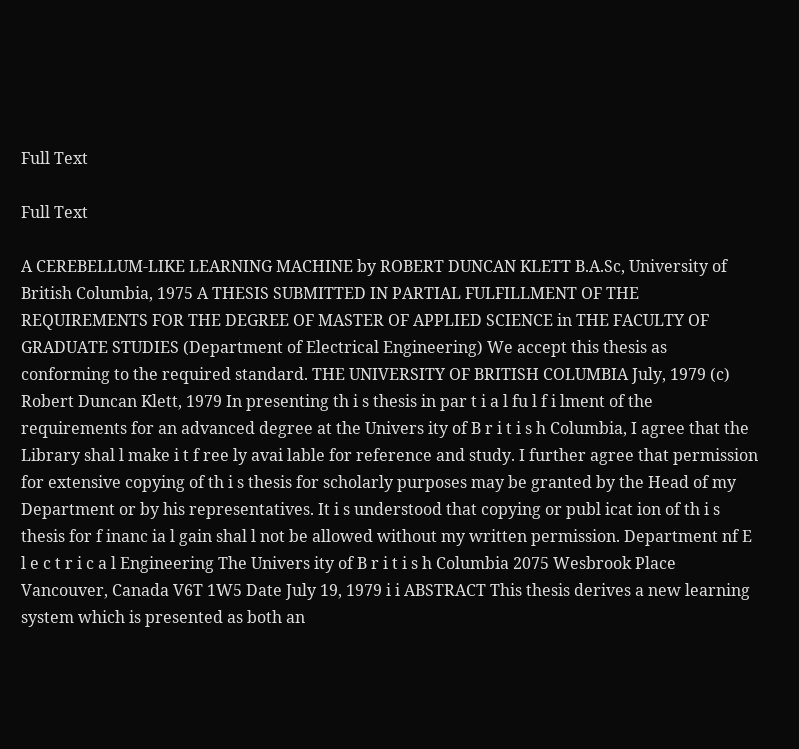Full Text

Full Text

A CEREBELLUM-LIKE LEARNING MACHINE by ROBERT DUNCAN KLETT B.A.Sc, University of British Columbia, 1975 A THESIS SUBMITTED IN PARTIAL FULFILLMENT OF THE REQUIREMENTS FOR THE DEGREE OF MASTER OF APPLIED SCIENCE in THE FACULTY OF GRADUATE STUDIES (Department of Electrical Engineering) We accept this thesis as conforming to the required standard. THE UNIVERSITY OF BRITISH COLUMBIA July, 1979 (c) Robert Duncan Klett, 1979 In presenting th i s thesis in par t i a l fu l f i lment of the requirements for an advanced degree at the Univers ity of B r i t i s h Columbia, I agree that the Library shal l make i t f ree ly avai lable for reference and study. I further agree that permission for extensive copying of th i s thesis for scholarly purposes may be granted by the Head of my Department or by his representatives. It i s understood that copying or publ icat ion of th i s thesis for f inanc ia l gain shal l not be allowed without my written permission. Department nf E l e c t r i c a l Engineering The Univers ity of B r i t i s h Columbia 2075 Wesbrook Place Vancouver, Canada V6T 1W5 Date July 19, 1979 i i ABSTRACT This thesis derives a new learning system which is presented as both an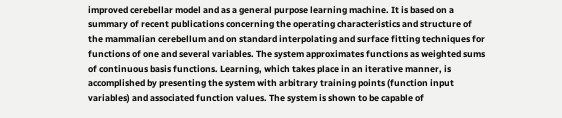improved cerebellar model and as a general purpose learning machine. It is based on a summary of recent publications concerning the operating characteristics and structure of the mammalian cerebellum and on standard interpolating and surface fitting techniques for functions of one and several variables. The system approximates functions as weighted sums of continuous basis functions. Learning, which takes place in an iterative manner, is accomplished by presenting the system with arbitrary training points (function input variables) and associated function values. The system is shown to be capable of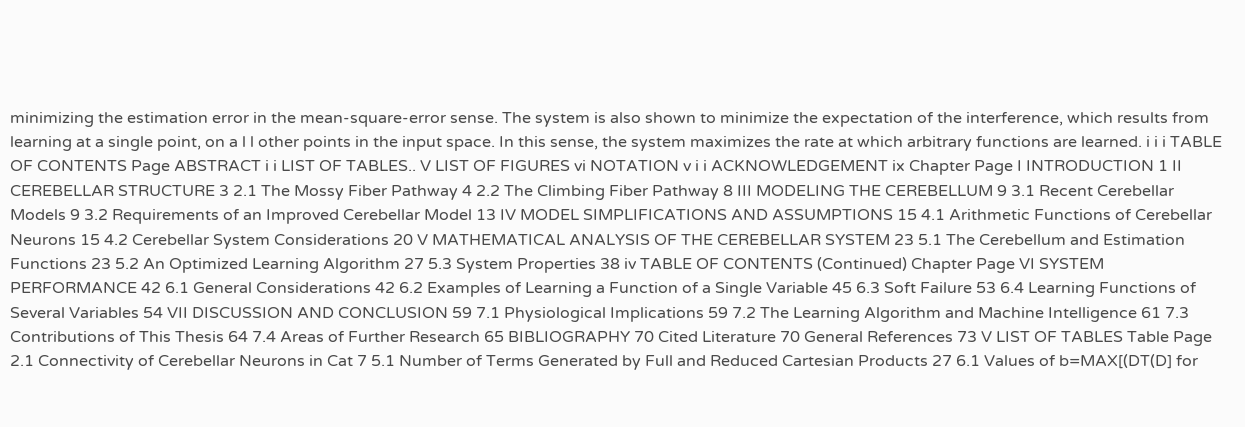minimizing the estimation error in the mean-square-error sense. The system is also shown to minimize the expectation of the interference, which results from learning at a single point, on a l l other points in the input space. In this sense, the system maximizes the rate at which arbitrary functions are learned. i i i TABLE OF CONTENTS Page ABSTRACT i i LIST OF TABLES.. V LIST OF FIGURES vi NOTATION v i i ACKNOWLEDGEMENT ix Chapter Page I INTRODUCTION 1 II CEREBELLAR STRUCTURE 3 2.1 The Mossy Fiber Pathway 4 2.2 The Climbing Fiber Pathway 8 III MODELING THE CEREBELLUM 9 3.1 Recent Cerebellar Models 9 3.2 Requirements of an Improved Cerebellar Model 13 IV MODEL SIMPLIFICATIONS AND ASSUMPTIONS 15 4.1 Arithmetic Functions of Cerebellar Neurons 15 4.2 Cerebellar System Considerations 20 V MATHEMATICAL ANALYSIS OF THE CEREBELLAR SYSTEM 23 5.1 The Cerebellum and Estimation Functions 23 5.2 An Optimized Learning Algorithm 27 5.3 System Properties 38 iv TABLE OF CONTENTS (Continued) Chapter Page VI SYSTEM PERFORMANCE 42 6.1 General Considerations 42 6.2 Examples of Learning a Function of a Single Variable 45 6.3 Soft Failure 53 6.4 Learning Functions of Several Variables 54 VII DISCUSSION AND CONCLUSION 59 7.1 Physiological Implications 59 7.2 The Learning Algorithm and Machine Intelligence 61 7.3 Contributions of This Thesis 64 7.4 Areas of Further Research 65 BIBLIOGRAPHY 70 Cited Literature 70 General References 73 V LIST OF TABLES Table Page 2.1 Connectivity of Cerebellar Neurons in Cat 7 5.1 Number of Terms Generated by Full and Reduced Cartesian Products 27 6.1 Values of b=MAX[(DT(D] for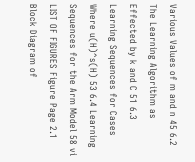Various Values of m and n 45 6.2 The Learning Algorithm as Effected by k and C 51 6.3 Learning Sequences for Cases Where u(H)^s(H) 53 6.4 Learning Sequences for the Arm Model 58 vi LIST OF FIGURES Figure Page 2.1 Block Diagram of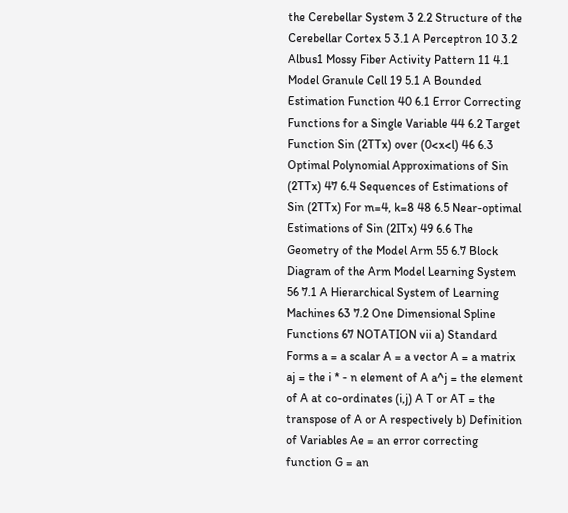the Cerebellar System 3 2.2 Structure of the Cerebellar Cortex 5 3.1 A Perceptron 10 3.2 Albus1 Mossy Fiber Activity Pattern 11 4.1 Model Granule Cell 19 5.1 A Bounded Estimation Function 40 6.1 Error Correcting Functions for a Single Variable 44 6.2 Target Function Sin (2TTx) over (0<x<l) 46 6.3 Optimal Polynomial Approximations of Sin (2TTx) 47 6.4 Sequences of Estimations of Sin (2TTx) For m=4, k=8 48 6.5 Near-optimal Estimations of Sin (2ITx) 49 6.6 The Geometry of the Model Arm 55 6.7 Block Diagram of the Arm Model Learning System 56 7.1 A Hierarchical System of Learning Machines 63 7.2 One Dimensional Spline Functions 67 NOTATION vii a) Standard Forms a = a scalar A = a vector A = a matrix aj = the i * - n element of A a^j = the element of A at co-ordinates (i,j) A T or AT = the transpose of A or A respectively b) Definition of Variables Ae = an error correcting function G = an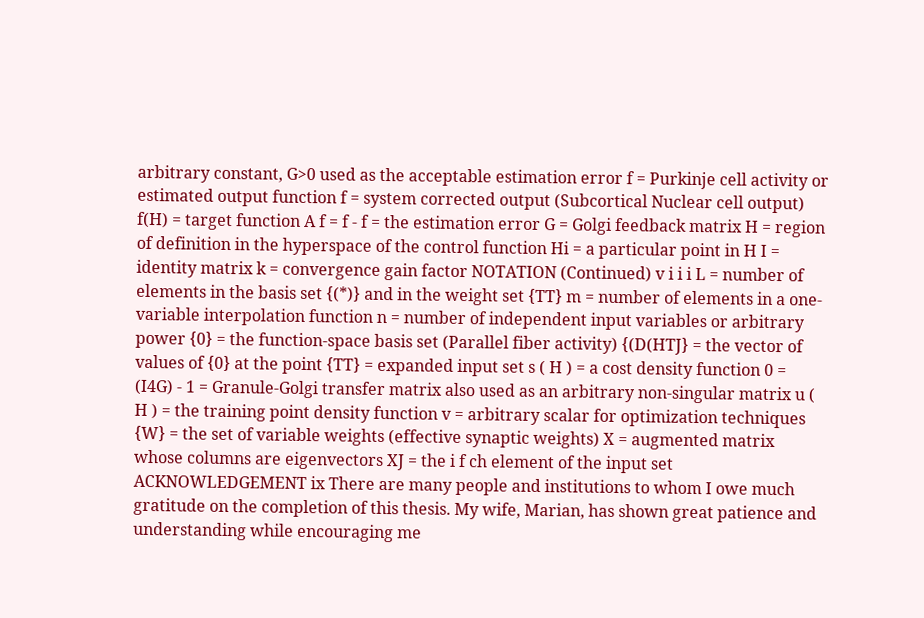arbitrary constant, G>0 used as the acceptable estimation error f = Purkinje cell activity or estimated output function f = system corrected output (Subcortical Nuclear cell output) f(H) = target function A f = f - f = the estimation error G = Golgi feedback matrix H = region of definition in the hyperspace of the control function Hi = a particular point in H I = identity matrix k = convergence gain factor NOTATION (Continued) v i i i L = number of elements in the basis set {(*)} and in the weight set {TT} m = number of elements in a one-variable interpolation function n = number of independent input variables or arbitrary power {0} = the function-space basis set (Parallel fiber activity) {(D(HTJ} = the vector of values of {0} at the point {TT} = expanded input set s ( H ) = a cost density function 0 = (I4G) - 1 = Granule-Golgi transfer matrix also used as an arbitrary non-singular matrix u ( H ) = the training point density function v = arbitrary scalar for optimization techniques {W} = the set of variable weights (effective synaptic weights) X = augmented matrix whose columns are eigenvectors XJ = the i f ch element of the input set ACKNOWLEDGEMENT ix There are many people and institutions to whom I owe much gratitude on the completion of this thesis. My wife, Marian, has shown great patience and understanding while encouraging me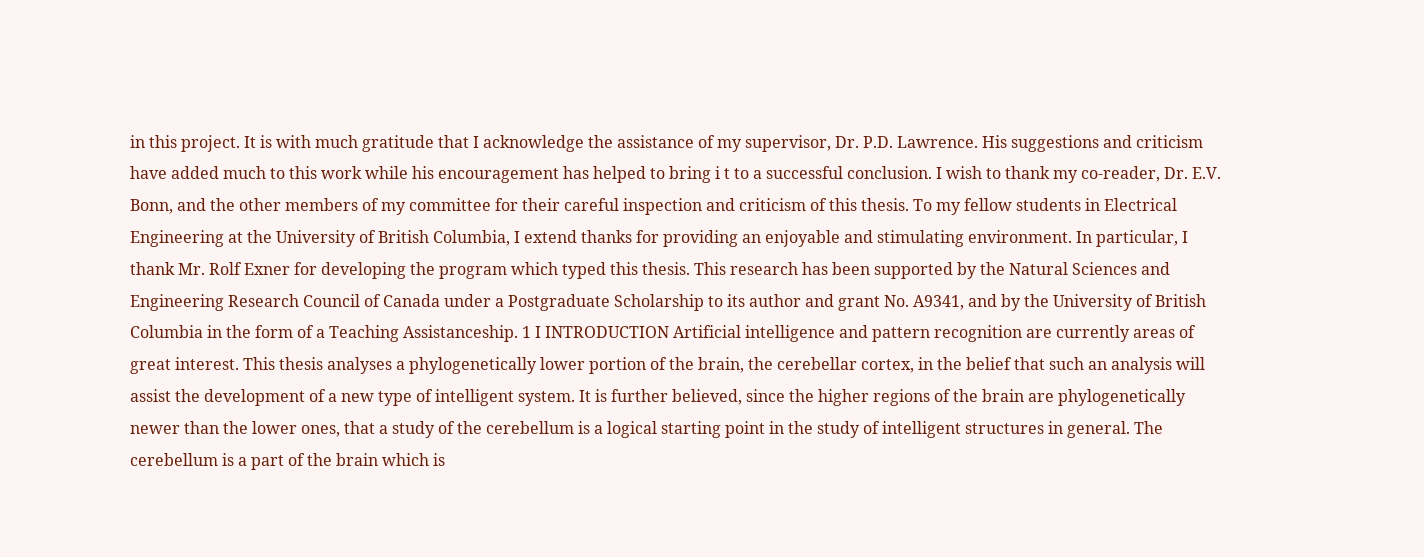in this project. It is with much gratitude that I acknowledge the assistance of my supervisor, Dr. P.D. Lawrence. His suggestions and criticism have added much to this work while his encouragement has helped to bring i t to a successful conclusion. I wish to thank my co-reader, Dr. E.V. Bonn, and the other members of my committee for their careful inspection and criticism of this thesis. To my fellow students in Electrical Engineering at the University of British Columbia, I extend thanks for providing an enjoyable and stimulating environment. In particular, I thank Mr. Rolf Exner for developing the program which typed this thesis. This research has been supported by the Natural Sciences and Engineering Research Council of Canada under a Postgraduate Scholarship to its author and grant No. A9341, and by the University of British Columbia in the form of a Teaching Assistanceship. 1 I INTRODUCTION Artificial intelligence and pattern recognition are currently areas of great interest. This thesis analyses a phylogenetically lower portion of the brain, the cerebellar cortex, in the belief that such an analysis will assist the development of a new type of intelligent system. It is further believed, since the higher regions of the brain are phylogenetically newer than the lower ones, that a study of the cerebellum is a logical starting point in the study of intelligent structures in general. The cerebellum is a part of the brain which is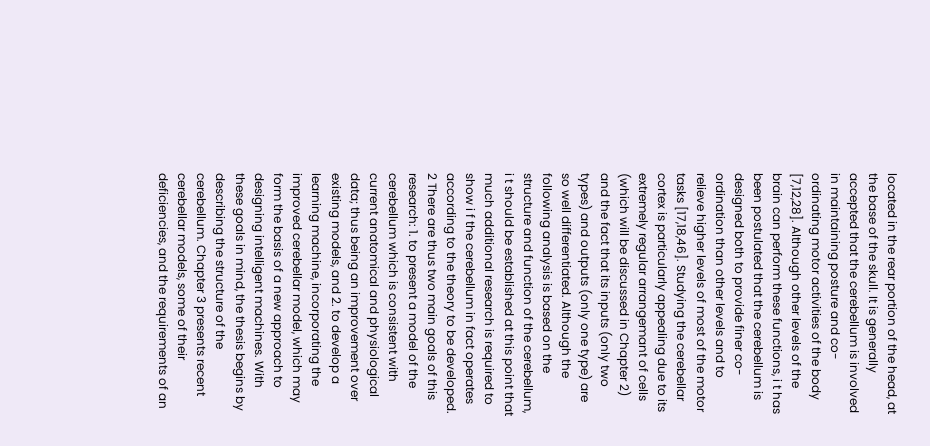located in the rear portion of the head, at the base of the skull. It is generally accepted that the cerebellum is involved in maintaining posture and co-ordinating motor activities of the body [7,12,28]. Although other levels of the brain can perform these functions, i t has been postulated that the cerebellum is designed both to provide finer co-ordination than other levels and to relieve higher levels of most of the motor tasks [17,18,46]. Studying the cerebellar cortex is particularly appealing due to its extremely regular arrangemant of cells (which will be discussed in Chapter 2) and the fact that its inputs (only two types) and outputs (only one type) are so well differentiated. Although the following analysis is based on the structure and function of the cerebellum, i t should be established at this point that much additional research is required to show i f the cerebellum in fact operates according to the theory to be developed. 2 There are thus two main goals of this research: 1. to present a model of the cerebellum which is consistent with current anatomical and physiological data; thus being an improvement over existing models, and 2. to develop a learning machine, incorporating the improved cerebellar model, which may form the basis of a new approach to designing intelligent machines. With these goals in mind, the thesis begins by describing the structure of the cerebellum. Chapter 3 presents recent cerebellar models, some of their deficiencies, and the requirements of an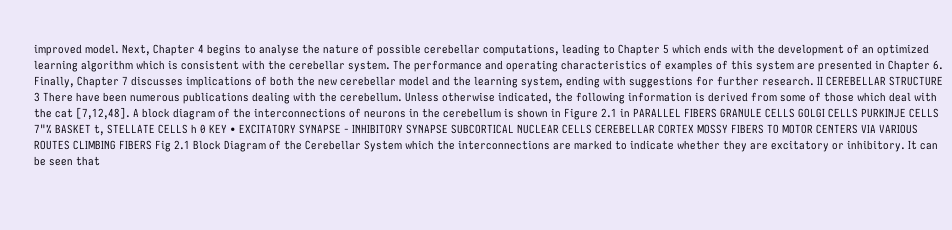improved model. Next, Chapter 4 begins to analyse the nature of possible cerebellar computations, leading to Chapter 5 which ends with the development of an optimized learning algorithm which is consistent with the cerebellar system. The performance and operating characteristics of examples of this system are presented in Chapter 6. Finally, Chapter 7 discusses implications of both the new cerebellar model and the learning system, ending with suggestions for further research. II CEREBELLAR STRUCTURE 3 There have been numerous publications dealing with the cerebellum. Unless otherwise indicated, the following information is derived from some of those which deal with the cat [7,12,48]. A block diagram of the interconnections of neurons in the cerebellum is shown in Figure 2.1 in PARALLEL FIBERS GRANULE CELLS GOLGI CELLS PURKINJE CELLS 7"% BASKET t, STELLATE CELLS h 0 KEY • EXCITATORY SYNAPSE - INHIBITORY SYNAPSE SUBCORTICAL NUCLEAR CELLS CEREBELLAR CORTEX MOSSY FIBERS TO MOTOR CENTERS VIA VARIOUS ROUTES CLIMBING FIBERS Fig 2.1 Block Diagram of the Cerebellar System which the interconnections are marked to indicate whether they are excitatory or inhibitory. It can be seen that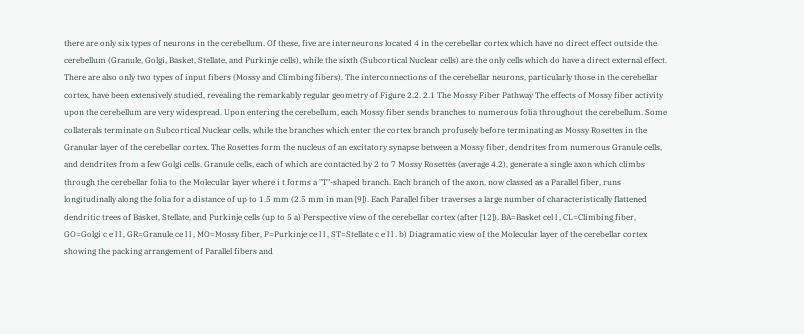there are only six types of neurons in the cerebellum. Of these, five are interneurons located 4 in the cerebellar cortex which have no direct effect outside the cerebellum (Granule, Golgi, Basket, Stellate, and Purkinje cells), while the sixth (Subcortical Nuclear cells) are the only cells which do have a direct external effect. There are also only two types of input fibers (Mossy and Climbing fibers). The interconnections of the cerebellar neurons, particularly those in the cerebellar cortex, have been extensively studied, revealing the remarkably regular geometry of Figure 2.2. 2.1 The Mossy Fiber Pathway The effects of Mossy fiber activity upon the cerebellum are very widespread. Upon entering the cerebellum, each Mossy fiber sends branches to numerous folia throughout the cerebellum. Some collaterals terminate on Subcortical Nuclear cells, while the branches which enter the cortex branch profusely before terminating as Mossy Rosettes in the Granular layer of the cerebellar cortex. The Rosettes form the nucleus of an excitatory synapse between a Mossy fiber, dendrites from numerous Granule cells, and dendrites from a few Golgi cells. Granule cells, each of which are contacted by 2 to 7 Mossy Rosettes (average 4.2), generate a single axon which climbs through the cerebellar folia to the Molecular layer where i t forms a "T"-shaped branch. Each branch of the axon, now classed as a Parallel fiber, runs longitudinally along the folia for a distance of up to 1.5 mm (2.5 mm in man [9]). Each Parallel fiber traverses a large number of characteristically flattened dendritic trees of Basket, Stellate, and Purkinje cells (up to 5 a) Perspective view of the cerebellar cortex (after [12]). BA=Basket cel l , CL=Climbing fiber, GO=Golgi c e l l , GR=Granule ce l l , MO=Mossy fiber, P=Purkinje ce l l , ST=Stellate c e l l . b) Diagramatic view of the Molecular layer of the cerebellar cortex showing the packing arrangement of Parallel fibers and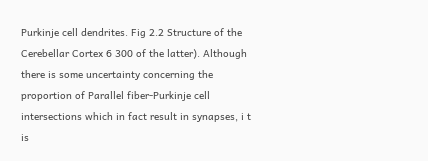Purkinje cell dendrites. Fig 2.2 Structure of the Cerebellar Cortex 6 300 of the latter). Although there is some uncertainty concerning the proportion of Parallel fiber-Purkinje cell intersections which in fact result in synapses, i t is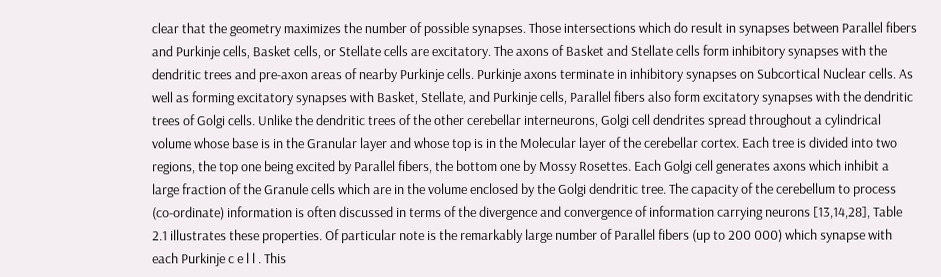clear that the geometry maximizes the number of possible synapses. Those intersections which do result in synapses between Parallel fibers and Purkinje cells, Basket cells, or Stellate cells are excitatory. The axons of Basket and Stellate cells form inhibitory synapses with the dendritic trees and pre-axon areas of nearby Purkinje cells. Purkinje axons terminate in inhibitory synapses on Subcortical Nuclear cells. As well as forming excitatory synapses with Basket, Stellate, and Purkinje cells, Parallel fibers also form excitatory synapses with the dendritic trees of Golgi cells. Unlike the dendritic trees of the other cerebellar interneurons, Golgi cell dendrites spread throughout a cylindrical volume whose base is in the Granular layer and whose top is in the Molecular layer of the cerebellar cortex. Each tree is divided into two regions, the top one being excited by Parallel fibers, the bottom one by Mossy Rosettes. Each Golgi cell generates axons which inhibit a large fraction of the Granule cells which are in the volume enclosed by the Golgi dendritic tree. The capacity of the cerebellum to process (co-ordinate) information is often discussed in terms of the divergence and convergence of information carrying neurons [13,14,28], Table 2.1 illustrates these properties. Of particular note is the remarkably large number of Parallel fibers (up to 200 000) which synapse with each Purkinje c e l l . This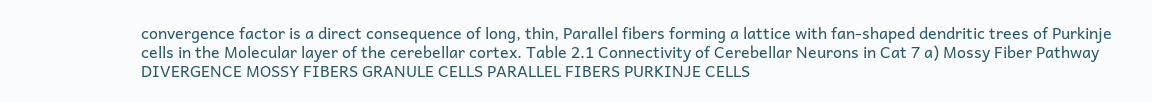convergence factor is a direct consequence of long, thin, Parallel fibers forming a lattice with fan-shaped dendritic trees of Purkinje cells in the Molecular layer of the cerebellar cortex. Table 2.1 Connectivity of Cerebellar Neurons in Cat 7 a) Mossy Fiber Pathway DIVERGENCE MOSSY FIBERS GRANULE CELLS PARALLEL FIBERS PURKINJE CELLS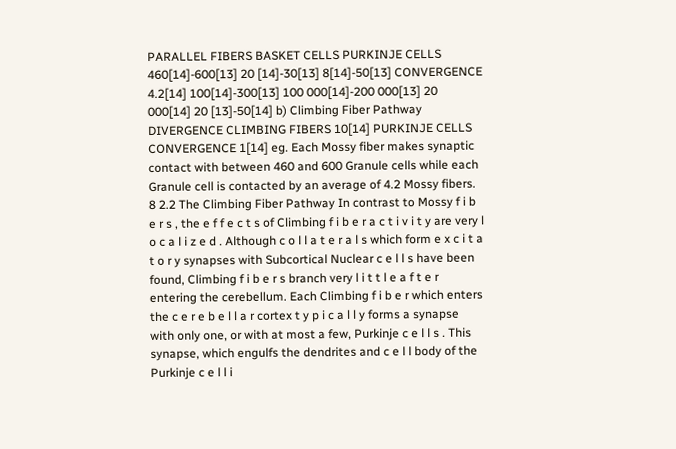PARALLEL FIBERS BASKET CELLS PURKINJE CELLS 460[14]-600[13] 20 [14]-30[13] 8[14]-50[13] CONVERGENCE 4.2[14] 100[14]-300[13] 100 000[14]-200 000[13] 20 000[14] 20 [13]-50[14] b) Climbing Fiber Pathway DIVERGENCE CLIMBING FIBERS 10[14] PURKINJE CELLS CONVERGENCE 1[14] eg. Each Mossy fiber makes synaptic contact with between 460 and 600 Granule cells while each Granule cell is contacted by an average of 4.2 Mossy fibers. 8 2.2 The Climbing Fiber Pathway In contrast to Mossy f i b e r s , the e f f e c t s of Climbing f i b e r a c t i v i t y are very l o c a l i z e d . Although c o l l a t e r a l s which form e x c i t a t o r y synapses with Subcortical Nuclear c e l l s have been found, Climbing f i b e r s branch very l i t t l e a f t e r entering the cerebellum. Each Climbing f i b e r which enters the c e r e b e l l a r cortex t y p i c a l l y forms a synapse with only one, or with at most a few, Purkinje c e l l s . This synapse, which engulfs the dendrites and c e l l body of the Purkinje c e l l i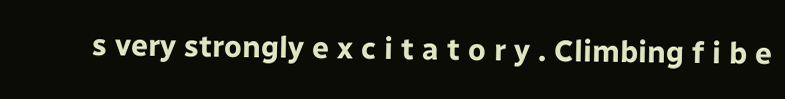s very strongly e x c i t a t o r y . Climbing f i b e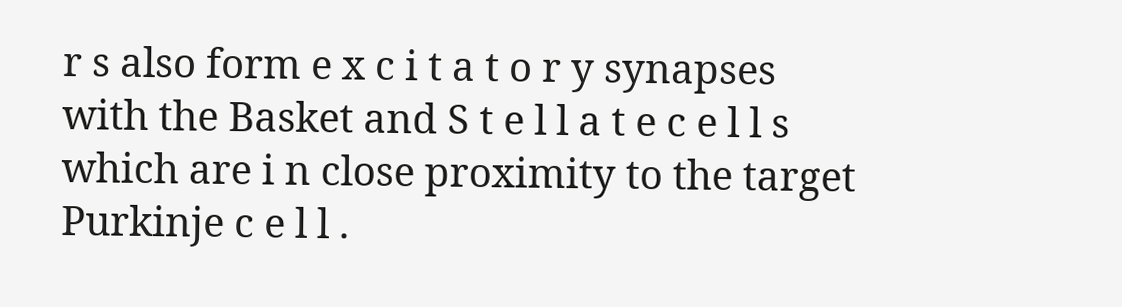r s also form e x c i t a t o r y synapses with the Basket and S t e l l a t e c e l l s which are i n close proximity to the target Purkinje c e l l .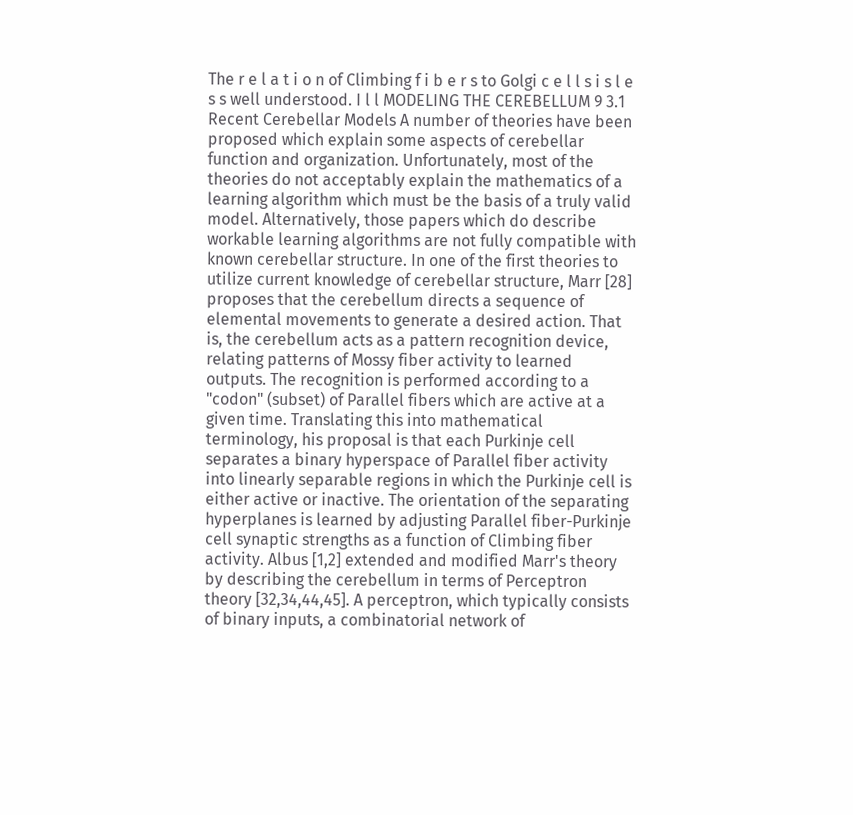The r e l a t i o n of Climbing f i b e r s to Golgi c e l l s i s l e s s well understood. I l l MODELING THE CEREBELLUM 9 3.1 Recent Cerebellar Models A number of theories have been proposed which explain some aspects of cerebellar function and organization. Unfortunately, most of the theories do not acceptably explain the mathematics of a learning algorithm which must be the basis of a truly valid model. Alternatively, those papers which do describe workable learning algorithms are not fully compatible with known cerebellar structure. In one of the first theories to utilize current knowledge of cerebellar structure, Marr [28] proposes that the cerebellum directs a sequence of elemental movements to generate a desired action. That is, the cerebellum acts as a pattern recognition device, relating patterns of Mossy fiber activity to learned outputs. The recognition is performed according to a "codon" (subset) of Parallel fibers which are active at a given time. Translating this into mathematical terminology, his proposal is that each Purkinje cell separates a binary hyperspace of Parallel fiber activity into linearly separable regions in which the Purkinje cell is either active or inactive. The orientation of the separating hyperplanes is learned by adjusting Parallel fiber-Purkinje cell synaptic strengths as a function of Climbing fiber activity. Albus [1,2] extended and modified Marr's theory by describing the cerebellum in terms of Perceptron theory [32,34,44,45]. A perceptron, which typically consists of binary inputs, a combinatorial network of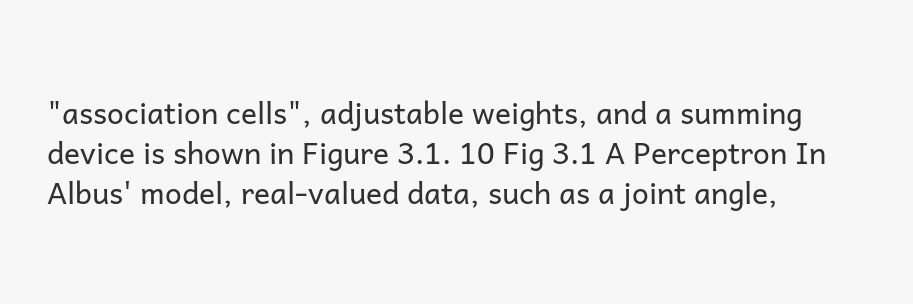"association cells", adjustable weights, and a summing device is shown in Figure 3.1. 10 Fig 3.1 A Perceptron In Albus' model, real-valued data, such as a joint angle,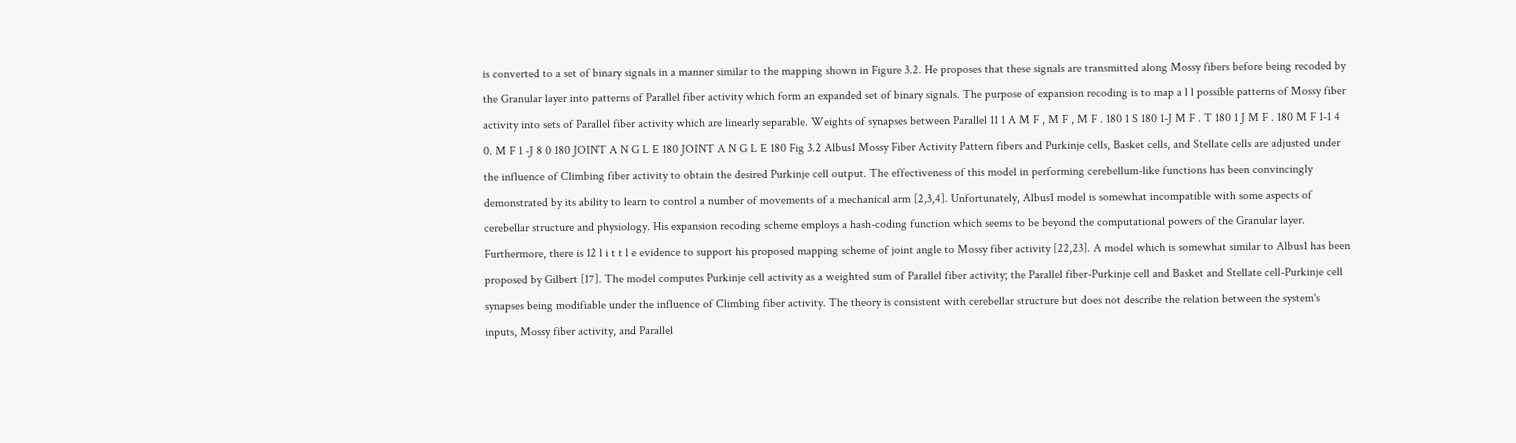is converted to a set of binary signals in a manner similar to the mapping shown in Figure 3.2. He proposes that these signals are transmitted along Mossy fibers before being recoded by the Granular layer into patterns of Parallel fiber activity which form an expanded set of binary signals. The purpose of expansion recoding is to map a l l possible patterns of Mossy fiber activity into sets of Parallel fiber activity which are linearly separable. Weights of synapses between Parallel 11 1 A M F , M F , M F . 180 1 S 180 1-J M F . T 180 1 J M F . 180 M F 1-1 4 0. M F 1 -J 8 0 180 JOINT A N G L E 180 JOINT A N G L E 180 Fig 3.2 Albus1 Mossy Fiber Activity Pattern fibers and Purkinje cells, Basket cells, and Stellate cells are adjusted under the influence of Climbing fiber activity to obtain the desired Purkinje cell output. The effectiveness of this model in performing cerebellum-like functions has been convincingly demonstrated by its ability to learn to control a number of movements of a mechanical arm [2,3,4]. Unfortunately, Albus1 model is somewhat incompatible with some aspects of cerebellar structure and physiology. His expansion recoding scheme employs a hash-coding function which seems to be beyond the computational powers of the Granular layer. Furthermore, there is 12 l i t t l e evidence to support his proposed mapping scheme of joint angle to Mossy fiber activity [22,23]. A model which is somewhat similar to Albus1 has been proposed by Gilbert [17]. The model computes Purkinje cell activity as a weighted sum of Parallel fiber activity; the Parallel fiber-Purkinje cell and Basket and Stellate cell-Purkinje cell synapses being modifiable under the influence of Climbing fiber activity. The theory is consistent with cerebellar structure but does not describe the relation between the system's inputs, Mossy fiber activity, and Parallel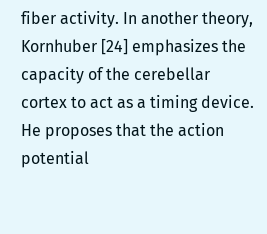fiber activity. In another theory, Kornhuber [24] emphasizes the capacity of the cerebellar cortex to act as a timing device. He proposes that the action potential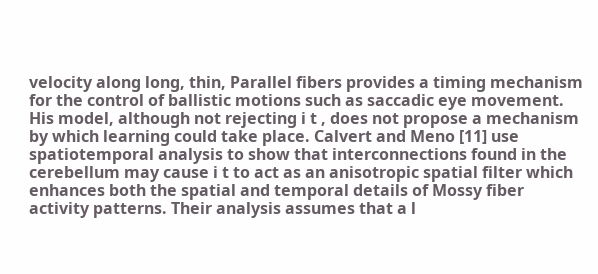velocity along long, thin, Parallel fibers provides a timing mechanism for the control of ballistic motions such as saccadic eye movement. His model, although not rejecting i t , does not propose a mechanism by which learning could take place. Calvert and Meno [11] use spatiotemporal analysis to show that interconnections found in the cerebellum may cause i t to act as an anisotropic spatial filter which enhances both the spatial and temporal details of Mossy fiber activity patterns. Their analysis assumes that a l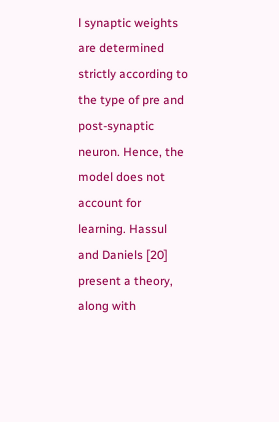l synaptic weights are determined strictly according to the type of pre and post-synaptic neuron. Hence, the model does not account for learning. Hassul and Daniels [20] present a theory, along with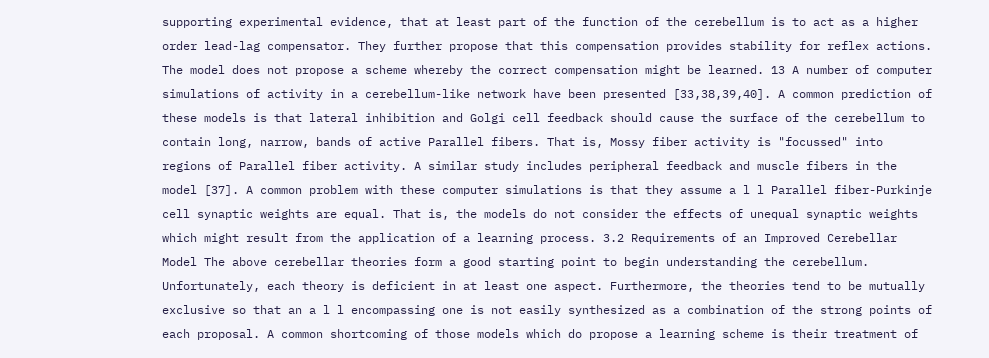supporting experimental evidence, that at least part of the function of the cerebellum is to act as a higher order lead-lag compensator. They further propose that this compensation provides stability for reflex actions. The model does not propose a scheme whereby the correct compensation might be learned. 13 A number of computer simulations of activity in a cerebellum-like network have been presented [33,38,39,40]. A common prediction of these models is that lateral inhibition and Golgi cell feedback should cause the surface of the cerebellum to contain long, narrow, bands of active Parallel fibers. That is, Mossy fiber activity is "focussed" into regions of Parallel fiber activity. A similar study includes peripheral feedback and muscle fibers in the model [37]. A common problem with these computer simulations is that they assume a l l Parallel fiber-Purkinje cell synaptic weights are equal. That is, the models do not consider the effects of unequal synaptic weights which might result from the application of a learning process. 3.2 Requirements of an Improved Cerebellar Model The above cerebellar theories form a good starting point to begin understanding the cerebellum. Unfortunately, each theory is deficient in at least one aspect. Furthermore, the theories tend to be mutually exclusive so that an a l l encompassing one is not easily synthesized as a combination of the strong points of each proposal. A common shortcoming of those models which do propose a learning scheme is their treatment of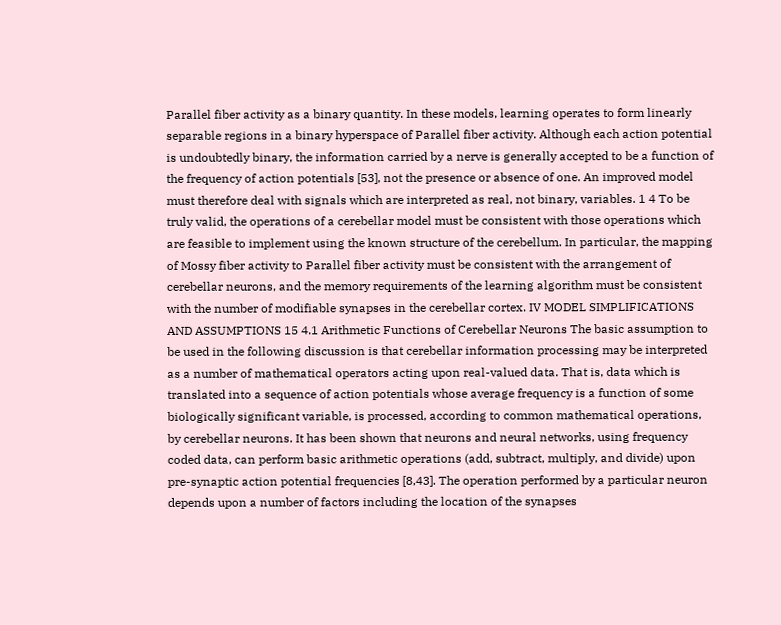Parallel fiber activity as a binary quantity. In these models, learning operates to form linearly separable regions in a binary hyperspace of Parallel fiber activity. Although each action potential is undoubtedly binary, the information carried by a nerve is generally accepted to be a function of the frequency of action potentials [53], not the presence or absence of one. An improved model must therefore deal with signals which are interpreted as real, not binary, variables. 1 4 To be truly valid, the operations of a cerebellar model must be consistent with those operations which are feasible to implement using the known structure of the cerebellum. In particular, the mapping of Mossy fiber activity to Parallel fiber activity must be consistent with the arrangement of cerebellar neurons, and the memory requirements of the learning algorithm must be consistent with the number of modifiable synapses in the cerebellar cortex. IV MODEL SIMPLIFICATIONS AND ASSUMPTIONS 15 4.1 Arithmetic Functions of Cerebellar Neurons The basic assumption to be used in the following discussion is that cerebellar information processing may be interpreted as a number of mathematical operators acting upon real-valued data. That is, data which is translated into a sequence of action potentials whose average frequency is a function of some biologically significant variable, is processed, according to common mathematical operations, by cerebellar neurons. It has been shown that neurons and neural networks, using frequency coded data, can perform basic arithmetic operations (add, subtract, multiply, and divide) upon pre-synaptic action potential frequencies [8,43]. The operation performed by a particular neuron depends upon a number of factors including the location of the synapses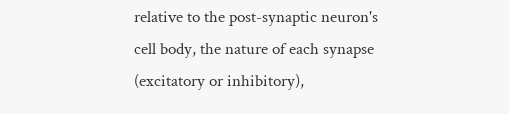relative to the post-synaptic neuron's cell body, the nature of each synapse (excitatory or inhibitory),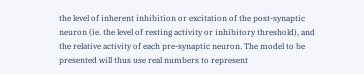the level of inherent inhibition or excitation of the post-synaptic neuron (ie. the level of resting activity or inhibitory threshold), and the relative activity of each pre-synaptic neuron. The model to be presented will thus use real numbers to represent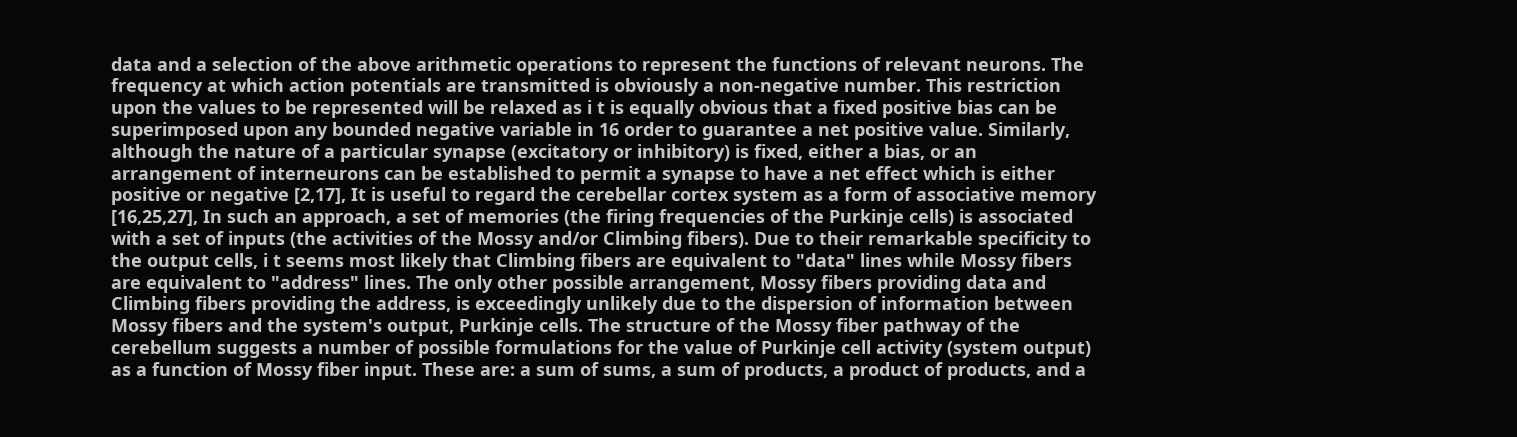data and a selection of the above arithmetic operations to represent the functions of relevant neurons. The frequency at which action potentials are transmitted is obviously a non-negative number. This restriction upon the values to be represented will be relaxed as i t is equally obvious that a fixed positive bias can be superimposed upon any bounded negative variable in 16 order to guarantee a net positive value. Similarly, although the nature of a particular synapse (excitatory or inhibitory) is fixed, either a bias, or an arrangement of interneurons can be established to permit a synapse to have a net effect which is either positive or negative [2,17], It is useful to regard the cerebellar cortex system as a form of associative memory [16,25,27], In such an approach, a set of memories (the firing frequencies of the Purkinje cells) is associated with a set of inputs (the activities of the Mossy and/or Climbing fibers). Due to their remarkable specificity to the output cells, i t seems most likely that Climbing fibers are equivalent to "data" lines while Mossy fibers are equivalent to "address" lines. The only other possible arrangement, Mossy fibers providing data and Climbing fibers providing the address, is exceedingly unlikely due to the dispersion of information between Mossy fibers and the system's output, Purkinje cells. The structure of the Mossy fiber pathway of the cerebellum suggests a number of possible formulations for the value of Purkinje cell activity (system output) as a function of Mossy fiber input. These are: a sum of sums, a sum of products, a product of products, and a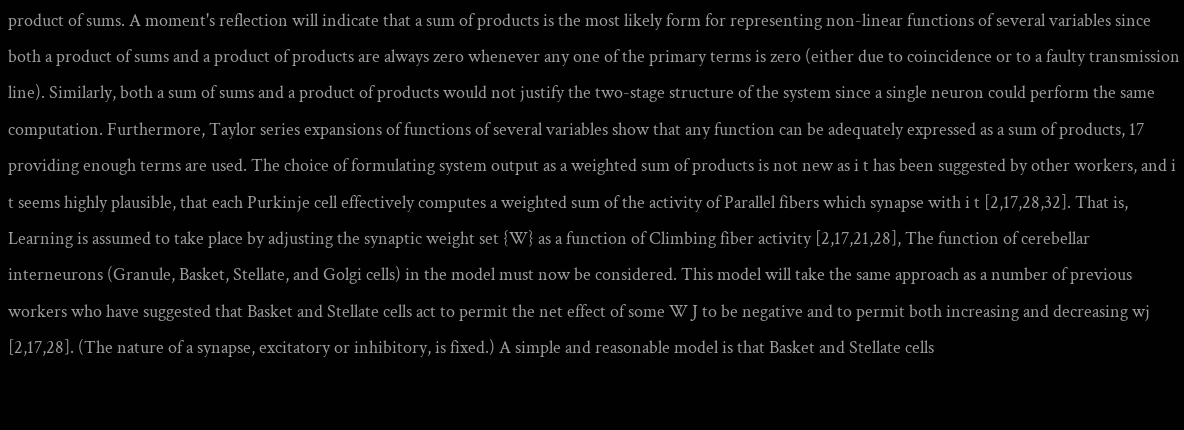product of sums. A moment's reflection will indicate that a sum of products is the most likely form for representing non-linear functions of several variables since both a product of sums and a product of products are always zero whenever any one of the primary terms is zero (either due to coincidence or to a faulty transmission line). Similarly, both a sum of sums and a product of products would not justify the two-stage structure of the system since a single neuron could perform the same computation. Furthermore, Taylor series expansions of functions of several variables show that any function can be adequately expressed as a sum of products, 17 providing enough terms are used. The choice of formulating system output as a weighted sum of products is not new as i t has been suggested by other workers, and i t seems highly plausible, that each Purkinje cell effectively computes a weighted sum of the activity of Parallel fibers which synapse with i t [2,17,28,32]. That is, Learning is assumed to take place by adjusting the synaptic weight set {W} as a function of Climbing fiber activity [2,17,21,28], The function of cerebellar interneurons (Granule, Basket, Stellate, and Golgi cells) in the model must now be considered. This model will take the same approach as a number of previous workers who have suggested that Basket and Stellate cells act to permit the net effect of some W J to be negative and to permit both increasing and decreasing wj [2,17,28]. (The nature of a synapse, excitatory or inhibitory, is fixed.) A simple and reasonable model is that Basket and Stellate cells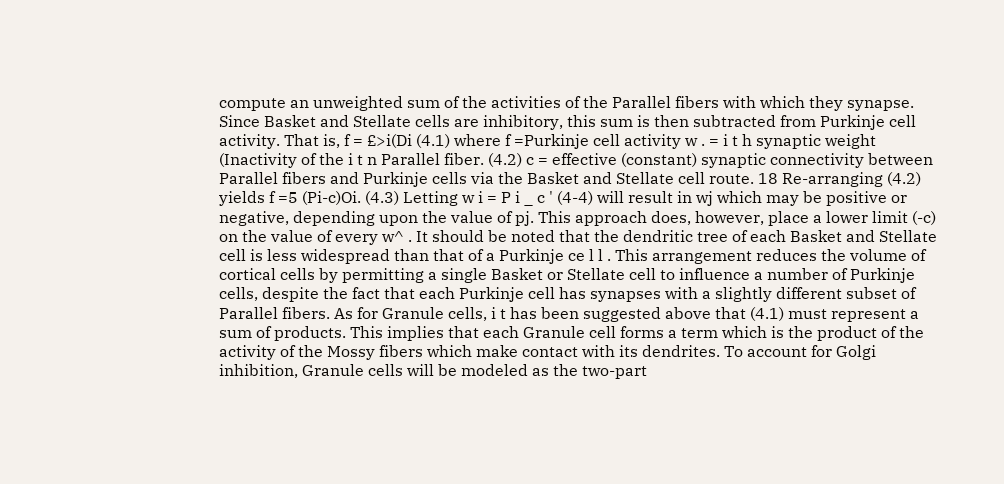compute an unweighted sum of the activities of the Parallel fibers with which they synapse. Since Basket and Stellate cells are inhibitory, this sum is then subtracted from Purkinje cell activity. That is, f = £>i(Di (4.1) where f =Purkinje cell activity w . = i t h synaptic weight (Inactivity of the i t n Parallel fiber. (4.2) c = effective (constant) synaptic connectivity between Parallel fibers and Purkinje cells via the Basket and Stellate cell route. 18 Re-arranging (4.2) yields f =5 (Pi-c)Oi. (4.3) Letting w i = P i _ c ' (4-4) will result in wj which may be positive or negative, depending upon the value of pj. This approach does, however, place a lower limit (-c) on the value of every w^ . It should be noted that the dendritic tree of each Basket and Stellate cell is less widespread than that of a Purkinje ce l l . This arrangement reduces the volume of cortical cells by permitting a single Basket or Stellate cell to influence a number of Purkinje cells, despite the fact that each Purkinje cell has synapses with a slightly different subset of Parallel fibers. As for Granule cells, i t has been suggested above that (4.1) must represent a sum of products. This implies that each Granule cell forms a term which is the product of the activity of the Mossy fibers which make contact with its dendrites. To account for Golgi inhibition, Granule cells will be modeled as the two-part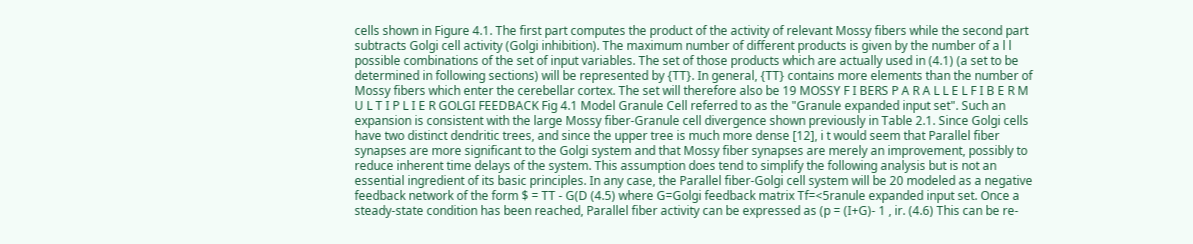cells shown in Figure 4.1. The first part computes the product of the activity of relevant Mossy fibers while the second part subtracts Golgi cell activity (Golgi inhibition). The maximum number of different products is given by the number of a l l possible combinations of the set of input variables. The set of those products which are actually used in (4.1) (a set to be determined in following sections) will be represented by {TT}. In general, {TT} contains more elements than the number of Mossy fibers which enter the cerebellar cortex. The set will therefore also be 19 MOSSY F I BERS P A R A L L E L F I B E R M U L T I P L I E R GOLGI FEEDBACK Fig 4.1 Model Granule Cell referred to as the "Granule expanded input set". Such an expansion is consistent with the large Mossy fiber-Granule cell divergence shown previously in Table 2.1. Since Golgi cells have two distinct dendritic trees, and since the upper tree is much more dense [12], i t would seem that Parallel fiber synapses are more significant to the Golgi system and that Mossy fiber synapses are merely an improvement, possibly to reduce inherent time delays of the system. This assumption does tend to simplify the following analysis but is not an essential ingredient of its basic principles. In any case, the Parallel fiber-Golgi cell system will be 20 modeled as a negative feedback network of the form $ = TT - G(D (4.5) where G=Golgi feedback matrix Tf=<5ranule expanded input set. Once a steady-state condition has been reached, Parallel fiber activity can be expressed as (p = (I+G)- 1 , ir. (4.6) This can be re-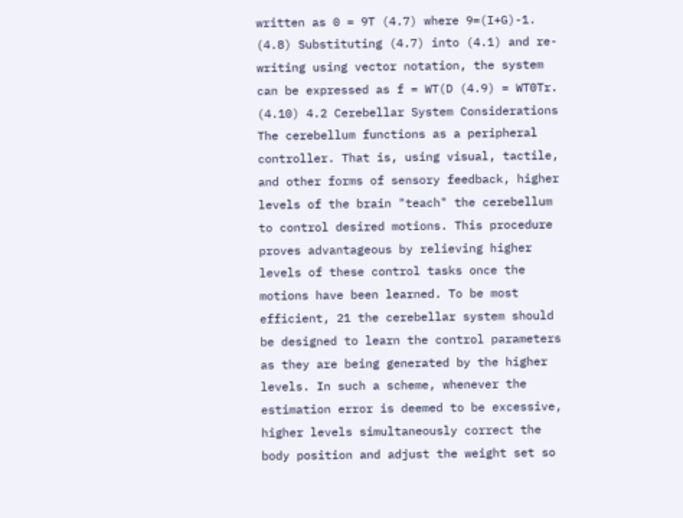written as 0 = 9T (4.7) where 9=(I+G)-1. (4.8) Substituting (4.7) into (4.1) and re-writing using vector notation, the system can be expressed as f = WT(D (4.9) = WT0Tr. (4.10) 4.2 Cerebellar System Considerations The cerebellum functions as a peripheral controller. That is, using visual, tactile, and other forms of sensory feedback, higher levels of the brain "teach" the cerebellum to control desired motions. This procedure proves advantageous by relieving higher levels of these control tasks once the motions have been learned. To be most efficient, 21 the cerebellar system should be designed to learn the control parameters as they are being generated by the higher levels. In such a scheme, whenever the estimation error is deemed to be excessive, higher levels simultaneously correct the body position and adjust the weight set so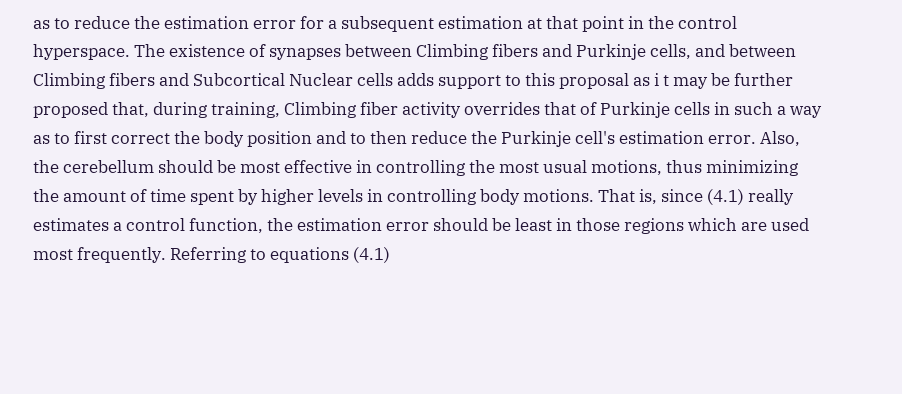as to reduce the estimation error for a subsequent estimation at that point in the control hyperspace. The existence of synapses between Climbing fibers and Purkinje cells, and between Climbing fibers and Subcortical Nuclear cells adds support to this proposal as i t may be further proposed that, during training, Climbing fiber activity overrides that of Purkinje cells in such a way as to first correct the body position and to then reduce the Purkinje cell's estimation error. Also, the cerebellum should be most effective in controlling the most usual motions, thus minimizing the amount of time spent by higher levels in controlling body motions. That is, since (4.1) really estimates a control function, the estimation error should be least in those regions which are used most frequently. Referring to equations (4.1)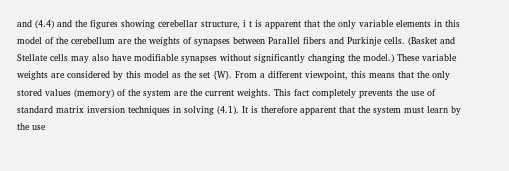and (4.4) and the figures showing cerebellar structure, i t is apparent that the only variable elements in this model of the cerebellum are the weights of synapses between Parallel fibers and Purkinje cells. (Basket and Stellate cells may also have modifiable synapses without significantly changing the model.) These variable weights are considered by this model as the set {W}. From a different viewpoint, this means that the only stored values (memory) of the system are the current weights. This fact completely prevents the use of standard matrix inversion techniques in solving (4.1). It is therefore apparent that the system must learn by the use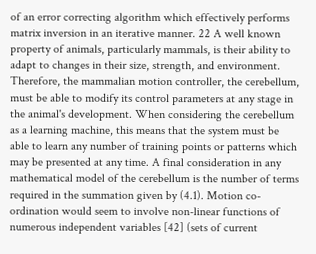of an error correcting algorithm which effectively performs matrix inversion in an iterative manner. 22 A well known property of animals, particularly mammals, is their ability to adapt to changes in their size, strength, and environment. Therefore, the mammalian motion controller, the cerebellum, must be able to modify its control parameters at any stage in the animal's development. When considering the cerebellum as a learning machine, this means that the system must be able to learn any number of training points or patterns which may be presented at any time. A final consideration in any mathematical model of the cerebellum is the number of terms required in the summation given by (4.1). Motion co-ordination would seem to involve non-linear functions of numerous independent variables [42] (sets of current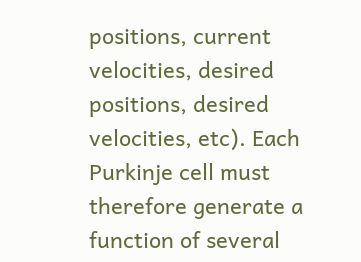positions, current velocities, desired positions, desired velocities, etc). Each Purkinje cell must therefore generate a function of several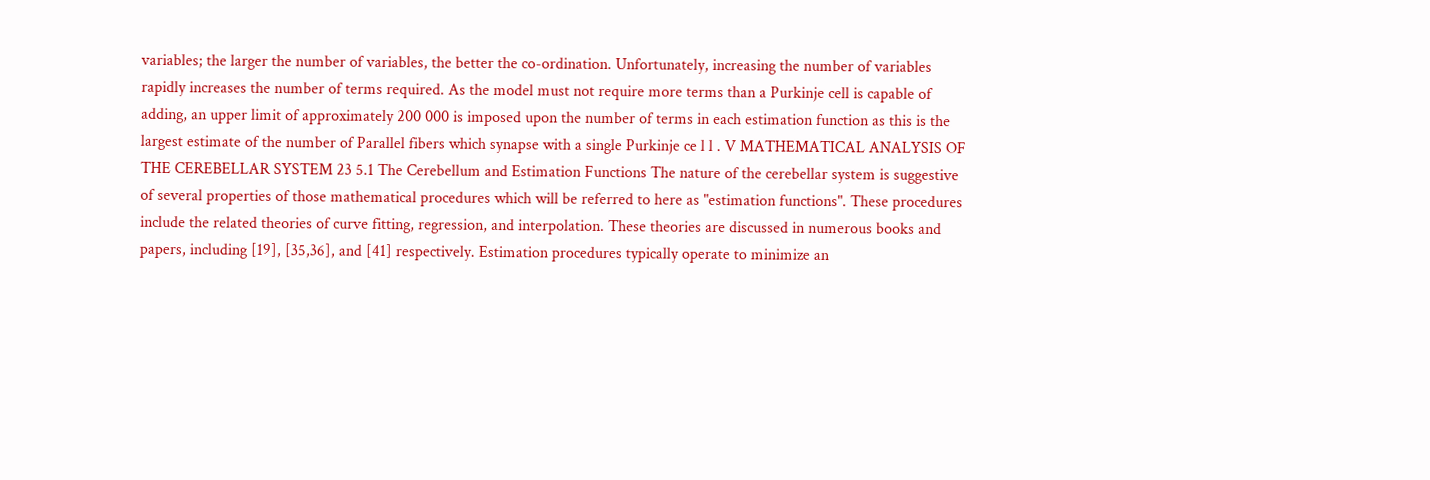variables; the larger the number of variables, the better the co-ordination. Unfortunately, increasing the number of variables rapidly increases the number of terms required. As the model must not require more terms than a Purkinje cell is capable of adding, an upper limit of approximately 200 000 is imposed upon the number of terms in each estimation function as this is the largest estimate of the number of Parallel fibers which synapse with a single Purkinje ce l l . V MATHEMATICAL ANALYSIS OF THE CEREBELLAR SYSTEM 23 5.1 The Cerebellum and Estimation Functions The nature of the cerebellar system is suggestive of several properties of those mathematical procedures which will be referred to here as "estimation functions". These procedures include the related theories of curve fitting, regression, and interpolation. These theories are discussed in numerous books and papers, including [19], [35,36], and [41] respectively. Estimation procedures typically operate to minimize an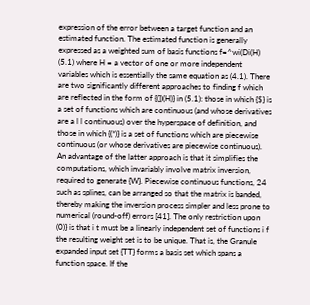expression of the error between a target function and an estimated function. The estimated function is generally expressed as a weighted sum of basis functions f=^wi(Di(H) (5.1) where H = a vector of one or more independent variables which is essentially the same equation as (4.1). There are two significantly different approaches to finding f which are reflected in the form of {(])(H)} in (5.1): those in which {$} is a set of functions which are continuous (and whose derivatives are a l l continuous) over the hyperspace of definition, and those in which {(*)} is a set of functions which are piecewise continuous (or whose derivatives are piecewise continuous). An advantage of the latter approach is that it simplifies the computations, which invariably involve matrix inversion, required to generate {W}. Piecewise continuous functions, 24 such as splines, can be arranged so that the matrix is banded, thereby making the inversion process simpler and less prone to numerical (round-off) errors [41]. The only restriction upon (0)} is that i t must be a linearly independent set of functions i f the resulting weight set is to be unique. That is, the Granule expanded input set {TT} forms a basis set which spans a function space. If the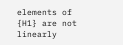elements of {H1} are not linearly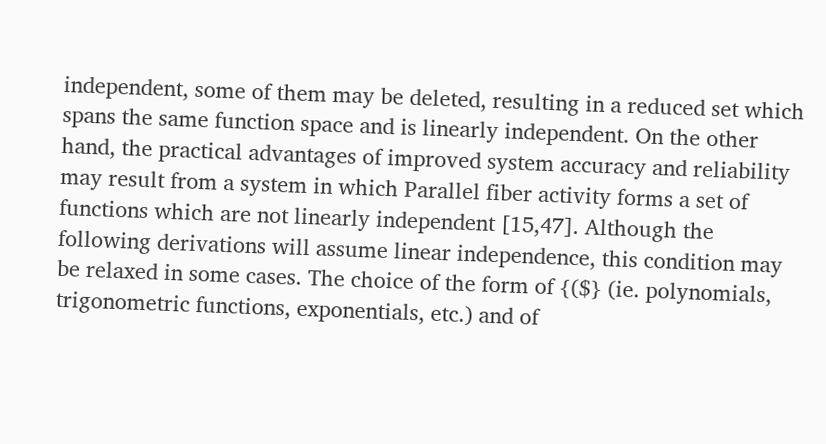independent, some of them may be deleted, resulting in a reduced set which spans the same function space and is linearly independent. On the other hand, the practical advantages of improved system accuracy and reliability may result from a system in which Parallel fiber activity forms a set of functions which are not linearly independent [15,47]. Although the following derivations will assume linear independence, this condition may be relaxed in some cases. The choice of the form of {($} (ie. polynomials, trigonometric functions, exponentials, etc.) and of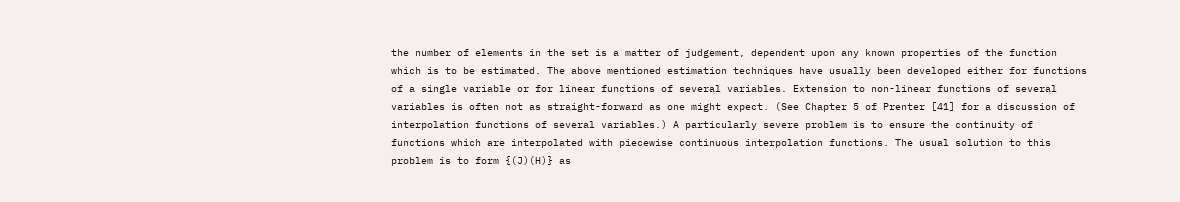the number of elements in the set is a matter of judgement, dependent upon any known properties of the function which is to be estimated. The above mentioned estimation techniques have usually been developed either for functions of a single variable or for linear functions of several variables. Extension to non-linear functions of several variables is often not as straight-forward as one might expect. (See Chapter 5 of Prenter [41] for a discussion of interpolation functions of several variables.) A particularly severe problem is to ensure the continuity of functions which are interpolated with piecewise continuous interpolation functions. The usual solution to this problem is to form {(J)(H)} as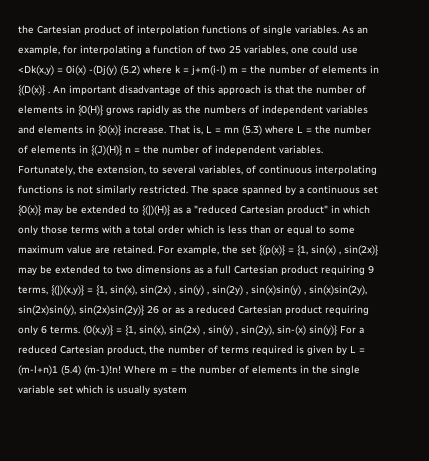the Cartesian product of interpolation functions of single variables. As an example, for interpolating a function of two 25 variables, one could use <Dk(x,y) = 0i(x) -(Dj(y) (5.2) where k = j+m(i-l) m = the number of elements in {(D(x)} . An important disadvantage of this approach is that the number of elements in {0(H)} grows rapidly as the numbers of independent variables and elements in {0(x)} increase. That is, L = mn (5.3) where L = the number of elements in {(J)(H)} n = the number of independent variables. Fortunately, the extension, to several variables, of continuous interpolating functions is not similarly restricted. The space spanned by a continuous set {0(x)} may be extended to {(|)(H)} as a "reduced Cartesian product" in which only those terms with a total order which is less than or equal to some maximum value are retained. For example, the set {(p(x)} = {1, sin(x) , sin(2x)} may be extended to two dimensions as a full Cartesian product requiring 9 terms, {(|)(x,y)} = {1, sin(x), sin(2x) , sin(y) , sin(2y) , sin(x)sin(y) , sin(x)sin(2y), sin(2x)sin(y), sin(2x)sin(2y)} 26 or as a reduced Cartesian product requiring only 6 terms. (0(x,y)} = {1, sin(x), sin(2x) , sin(y) , sin(2y), sin-(x) sin(y)} For a reduced Cartesian product, the number of terms required is given by L = (m-l+n)1 (5.4) (m-1)!n! Where m = the number of elements in the single variable set which is usually system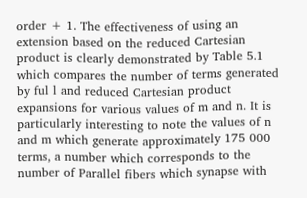order + 1. The effectiveness of using an extension based on the reduced Cartesian product is clearly demonstrated by Table 5.1 which compares the number of terms generated by ful l and reduced Cartesian product expansions for various values of m and n. It is particularly interesting to note the values of n and m which generate approximately 175 000 terms, a number which corresponds to the number of Parallel fibers which synapse with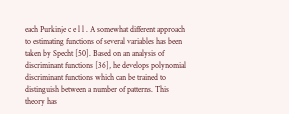each Purkinje c e l l . A somewhat different approach to estimating functions of several variables has been taken by Specht [50]. Based on an analysis of discriminant functions [36], he develops polynomial discriminant functions which can be trained to distinguish between a number of patterns. This theory has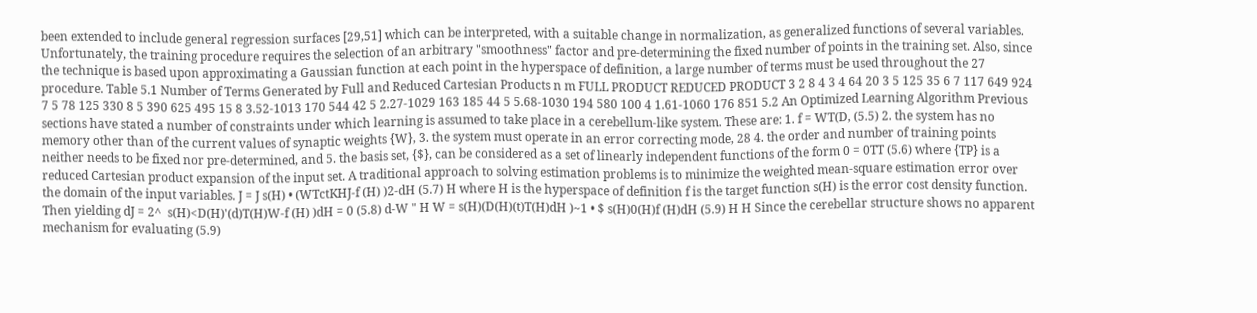been extended to include general regression surfaces [29,51] which can be interpreted, with a suitable change in normalization, as generalized functions of several variables. Unfortunately, the training procedure requires the selection of an arbitrary "smoothness" factor and pre-determining the fixed number of points in the training set. Also, since the technique is based upon approximating a Gaussian function at each point in the hyperspace of definition, a large number of terms must be used throughout the 27 procedure. Table 5.1 Number of Terms Generated by Full and Reduced Cartesian Products n m FULL PRODUCT REDUCED PRODUCT 3 2 8 4 3 4 64 20 3 5 125 35 6 7 117 649 924 7 5 78 125 330 8 5 390 625 495 15 8 3.52-1013 170 544 42 5 2.27-1029 163 185 44 5 5.68-1030 194 580 100 4 1.61-1060 176 851 5.2 An Optimized Learning Algorithm Previous sections have stated a number of constraints under which learning is assumed to take place in a cerebellum-like system. These are: 1. f = WT(D, (5.5) 2. the system has no memory other than of the current values of synaptic weights {W}, 3. the system must operate in an error correcting mode, 28 4. the order and number of training points neither needs to be fixed nor pre-determined, and 5. the basis set, {$}, can be considered as a set of linearly independent functions of the form 0 = 0TT (5.6) where {TP} is a reduced Cartesian product expansion of the input set. A traditional approach to solving estimation problems is to minimize the weighted mean-square estimation error over the domain of the input variables. J = J s(H) • (WTctKHJ-f (H) )2-dH (5.7) H where H is the hyperspace of definition f is the target function s(H) is the error cost density function. Then yielding dJ = 2^  s(H)<D(H)'(d)T(H)W-f (H) )dH = 0 (5.8) d-W " H W = s(H)(D(H)(t)T(H)dH )~1 • $ s(H)0(H)f (H)dH (5.9) H H Since the cerebellar structure shows no apparent mechanism for evaluating (5.9)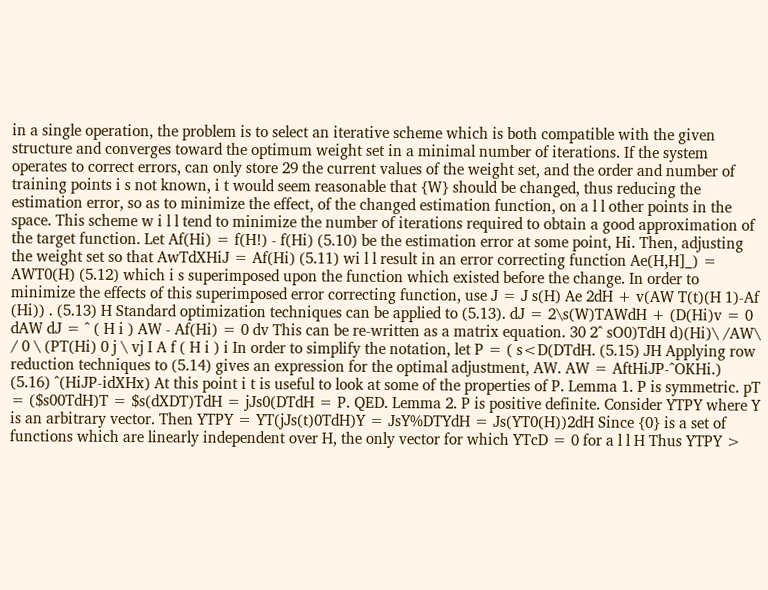in a single operation, the problem is to select an iterative scheme which is both compatible with the given structure and converges toward the optimum weight set in a minimal number of iterations. If the system operates to correct errors, can only store 29 the current values of the weight set, and the order and number of training points i s not known, i t would seem reasonable that {W} should be changed, thus reducing the estimation error, so as to minimize the effect, of the changed estimation function, on a l l other points in the space. This scheme w i l l tend to minimize the number of iterations required to obtain a good approximation of the target function. Let Af(Hi) = f(H!) - f(Hi) (5.10) be the estimation error at some point, Hi. Then, adjusting the weight set so that AwTdXHiJ = Af(Hi) (5.11) wi l l result in an error correcting function Ae(H,H]_) = AWT0(H) (5.12) which i s superimposed upon the function which existed before the change. In order to minimize the effects of this superimposed error correcting function, use J = J s(H) Ae 2dH + v(AW T(t)(H 1)-Af (Hi)) . (5.13) H Standard optimization techniques can be applied to (5.13). dJ = 2\s(W)TAWdH + (D(Hi)v = 0 dAW dJ = ^ ( H i ) AW - Af(Hi) = 0 dv This can be re-written as a matrix equation. 30 2^ sO0)TdH d)(Hi)\ /AW\ / 0 \ (PT(Hi) 0 j \ vj I A f ( H i ) i In order to simplify the notation, let P = ( s<D(DTdH. (5.15) JH Applying row reduction techniques to (5.14) gives an expression for the optimal adjustment, AW. AW = AftHiJP-^OKHi.) (5.16) ^(HiJP-idXHx) At this point i t is useful to look at some of the properties of P. Lemma 1. P is symmetric. pT = ($s00TdH)T = $s(dXDT)TdH = jJs0(DTdH = P. QED. Lemma 2. P is positive definite. Consider YTPY where Y is an arbitrary vector. Then YTPY = YT(jJs(t)0TdH)Y = JsY%DTYdH = Js(YT0(H))2dH Since {0} is a set of functions which are linearly independent over H, the only vector for which YTcD = 0 for a l l H Thus YTPY >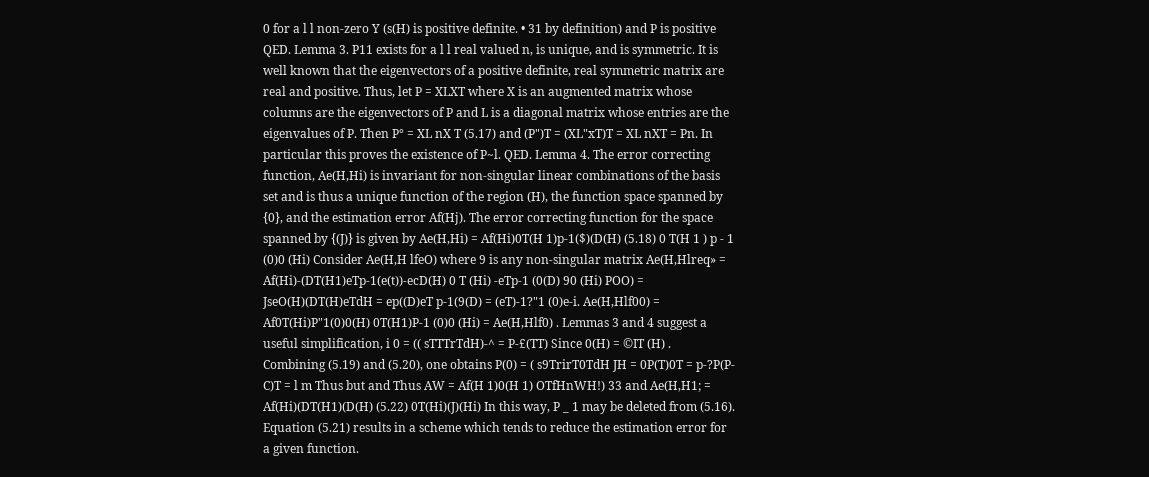0 for a l l non-zero Y (s(H) is positive definite. • 31 by definition) and P is positive QED. Lemma 3. P11 exists for a l l real valued n, is unique, and is symmetric. It is well known that the eigenvectors of a positive definite, real symmetric matrix are real and positive. Thus, let P = XLXT where X is an augmented matrix whose columns are the eigenvectors of P and L is a diagonal matrix whose entries are the eigenvalues of P. Then P° = XL nX T (5.17) and (P")T = (XL"xT)T = XL nXT = Pn. In particular this proves the existence of P~l. QED. Lemma 4. The error correcting function, Ae(H,Hi) is invariant for non-singular linear combinations of the basis set and is thus a unique function of the region (H), the function space spanned by {0}, and the estimation error Af(Hj). The error correcting function for the space spanned by {(J)} is given by Ae(H,Hi) = Af(Hi)0T(H 1)p-1($)(D(H) (5.18) 0 T(H 1 ) p - 1 (0)0 (Hi) Consider Ae(H,H lfeO) where 9 is any non-singular matrix Ae(H,Hlreq» = Af(Hi)-(DT(H1)eTp-1(e(t))-ecD(H) 0 T (Hi) -eTp-1 (0(D) 90 (Hi) POO) = JseO(H)(DT(H)eTdH = ep((D)eT p-1(9(D) = (eT)-1?"1 (0)e-i. Ae(H,Hlf00) = Af0T(Hi)P"1(0)0(H) 0T(H1)P-1 (0)0 (Hi) = Ae(H,Hlf0) . Lemmas 3 and 4 suggest a useful simplification, i 0 = (( sTTTrTdH)-^ = P-£(TT) Since 0(H) = ©IT (H) . Combining (5.19) and (5.20), one obtains P(0) = ( s9TrirT0TdH JH = 0P(T)0T = p-?P(P-C)T = l m Thus but and Thus AW = Af(H 1)0(H 1) OTfHnWH!) 33 and Ae(H,H1; = Af(Hi)(DT(H1)(D(H) (5.22) 0T(Hi)(J)(Hi) In this way, P _ 1 may be deleted from (5.16). Equation (5.21) results in a scheme which tends to reduce the estimation error for a given function.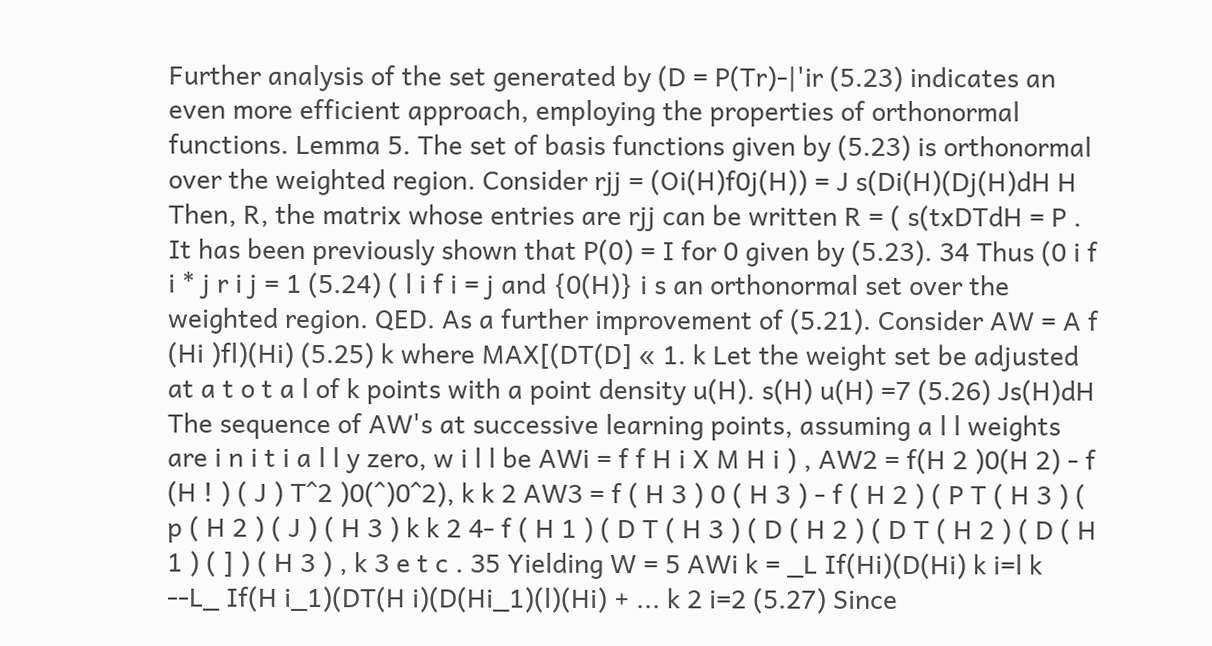Further analysis of the set generated by (D = P(Tr)-|'ir (5.23) indicates an even more efficient approach, employing the properties of orthonormal functions. Lemma 5. The set of basis functions given by (5.23) is orthonormal over the weighted region. Consider rjj = (Oi(H)f0j(H)) = J s(Di(H)(Dj(H)dH H Then, R, the matrix whose entries are rjj can be written R = ( s(txDTdH = P . It has been previously shown that P(0) = I for 0 given by (5.23). 34 Thus (0 i f i * j r i j = 1 (5.24) ( l i f i = j and {0(H)} i s an orthonormal set over the weighted region. QED. As a further improvement of (5.21). Consider AW = A f (Hi )fl)(Hi) (5.25) k where MAX[(DT(D] « 1. k Let the weight set be adjusted at a t o t a l of k points with a point density u(H). s(H) u(H) =7 (5.26) Js(H)dH The sequence of AW's at successive learning points, assuming a l l weights are i n i t i a l l y zero, w i l l be AWi = f f H i X M H i ) , AW2 = f(H 2 )0(H 2) - f (H ! ) ( J ) T^2 )0(^)0^2), k k 2 AW3 = f ( H 3 ) 0 ( H 3 ) - f ( H 2 ) ( P T ( H 3 ) ( p ( H 2 ) ( J ) ( H 3 ) k k 2 4- f ( H 1 ) ( D T ( H 3 ) ( D ( H 2 ) ( D T ( H 2 ) ( D ( H 1 ) ( ] ) ( H 3 ) , k 3 e t c . 35 Yielding W = 5 AWi k = _L If(Hi)(D(Hi) k i=l k --L_ If(H i_1)(DT(H i)(D(Hi_1)(l)(Hi) + ... k 2 i=2 (5.27) Since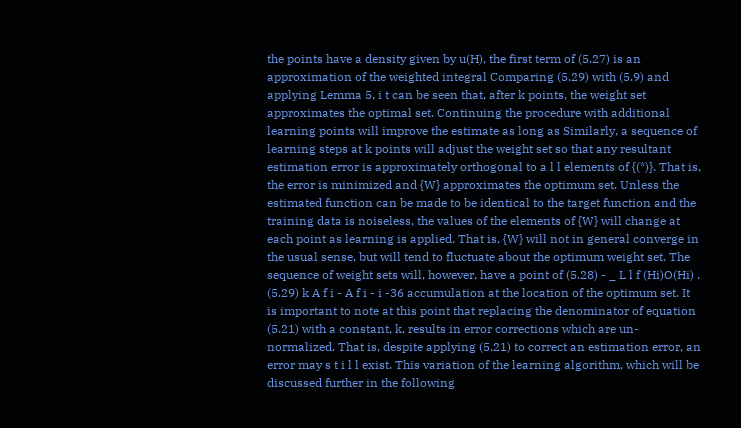the points have a density given by u(H), the first term of (5.27) is an approximation of the weighted integral Comparing (5.29) with (5.9) and applying Lemma 5, i t can be seen that, after k points, the weight set approximates the optimal set. Continuing the procedure with additional learning points will improve the estimate as long as Similarly, a sequence of learning steps at k points will adjust the weight set so that any resultant estimation error is approximately orthogonal to a l l elements of {(*)}. That is, the error is minimized and {W} approximates the optimum set. Unless the estimated function can be made to be identical to the target function and the training data is noiseless, the values of the elements of {W} will change at each point as learning is applied. That is, {W} will not in general converge in the usual sense, but will tend to fluctuate about the optimum weight set. The sequence of weight sets will, however, have a point of (5.28) - _ L l f (Hi)O(Hi) . (5.29) k A f i - A f i - i -36 accumulation at the location of the optimum set. It is important to note at this point that replacing the denominator of equation (5.21) with a constant, k, results in error corrections which are un-normalized. That is, despite applying (5.21) to correct an estimation error, an error may s t i l l exist. This variation of the learning algorithm, which will be discussed further in the following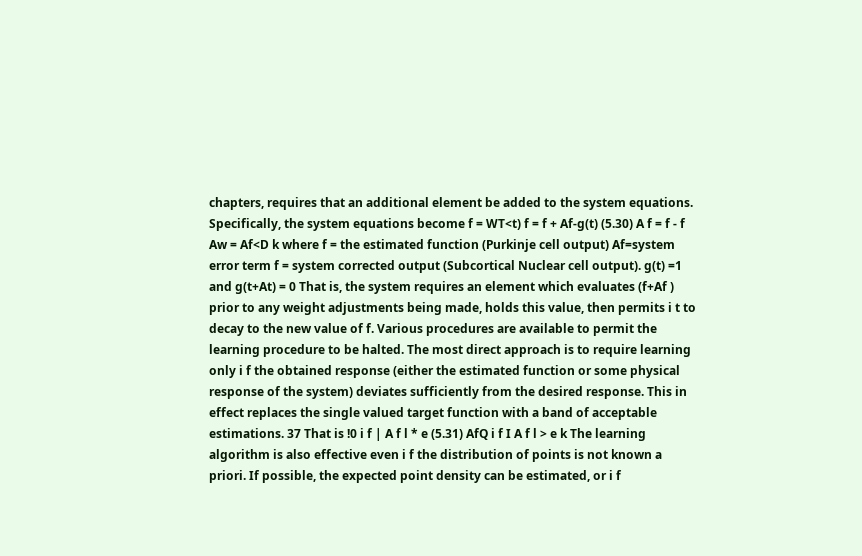chapters, requires that an additional element be added to the system equations. Specifically, the system equations become f = WT<t) f = f + Af-g(t) (5.30) A f = f - f Aw = Af<D k where f = the estimated function (Purkinje cell output) Af=system error term f = system corrected output (Subcortical Nuclear cell output). g(t) =1 and g(t+At) = 0 That is, the system requires an element which evaluates (f+Af ) prior to any weight adjustments being made, holds this value, then permits i t to decay to the new value of f. Various procedures are available to permit the learning procedure to be halted. The most direct approach is to require learning only i f the obtained response (either the estimated function or some physical response of the system) deviates sufficiently from the desired response. This in effect replaces the single valued target function with a band of acceptable estimations. 37 That is !0 i f | A f l * e (5.31) AfQ i f I A f l > e k The learning algorithm is also effective even i f the distribution of points is not known a priori. If possible, the expected point density can be estimated, or i f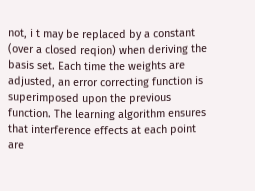not, i t may be replaced by a constant (over a closed reqion) when deriving the basis set. Each time the weights are adjusted, an error correcting function is superimposed upon the previous function. The learning algorithm ensures that interference effects at each point are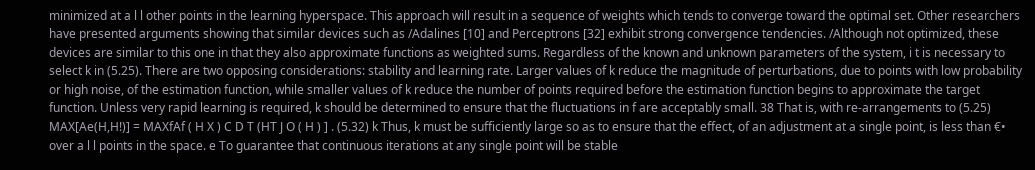minimized at a l l other points in the learning hyperspace. This approach will result in a sequence of weights which tends to converge toward the optimal set. Other researchers have presented arguments showing that similar devices such as /Adalines [10] and Perceptrons [32] exhibit strong convergence tendencies. /Although not optimized, these devices are similar to this one in that they also approximate functions as weighted sums. Regardless of the known and unknown parameters of the system, i t is necessary to select k in (5.25). There are two opposing considerations: stability and learning rate. Larger values of k reduce the magnitude of perturbations, due to points with low probability or high noise, of the estimation function, while smaller values of k reduce the number of points required before the estimation function begins to approximate the target function. Unless very rapid learning is required, k should be determined to ensure that the fluctuations in f are acceptably small. 38 That is, with re-arrangements to (5.25) MAX[Ae(H,H!)] = MAXfAf ( H X ) C D T (HT J O ( H ) ] . (5.32) k Thus, k must be sufficiently large so as to ensure that the effect, of an adjustment at a single point, is less than €• over a l l points in the space. e To guarantee that continuous iterations at any single point will be stable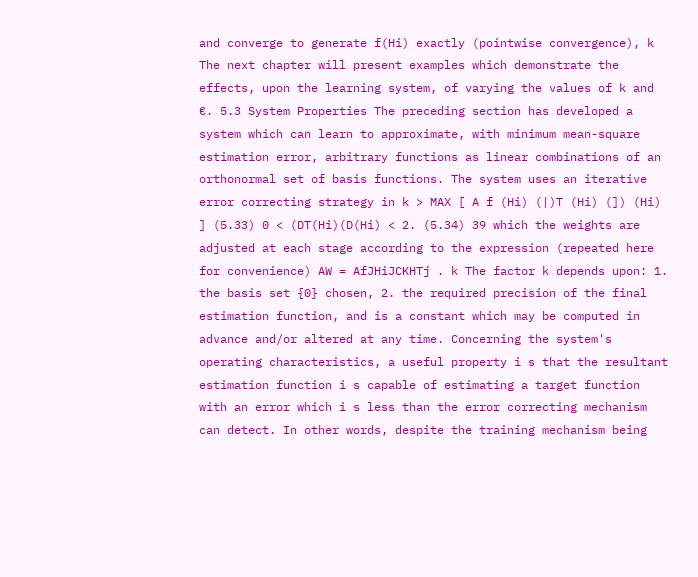and converge to generate f(Hi) exactly (pointwise convergence), k The next chapter will present examples which demonstrate the effects, upon the learning system, of varying the values of k and €. 5.3 System Properties The preceding section has developed a system which can learn to approximate, with minimum mean-square estimation error, arbitrary functions as linear combinations of an orthonormal set of basis functions. The system uses an iterative error correcting strategy in k > MAX [ A f (Hi) (|)T (Hi) (]) (Hi) ] (5.33) 0 < (DT(Hi)(D(Hi) < 2. (5.34) 39 which the weights are adjusted at each stage according to the expression (repeated here for convenience) AW = AfJHiJCKHTj . k The factor k depends upon: 1. the basis set {0} chosen, 2. the required precision of the final estimation function, and is a constant which may be computed in advance and/or altered at any time. Concerning the system's operating characteristics, a useful property i s that the resultant estimation function i s capable of estimating a target function with an error which i s less than the error correcting mechanism can detect. In other words, despite the training mechanism being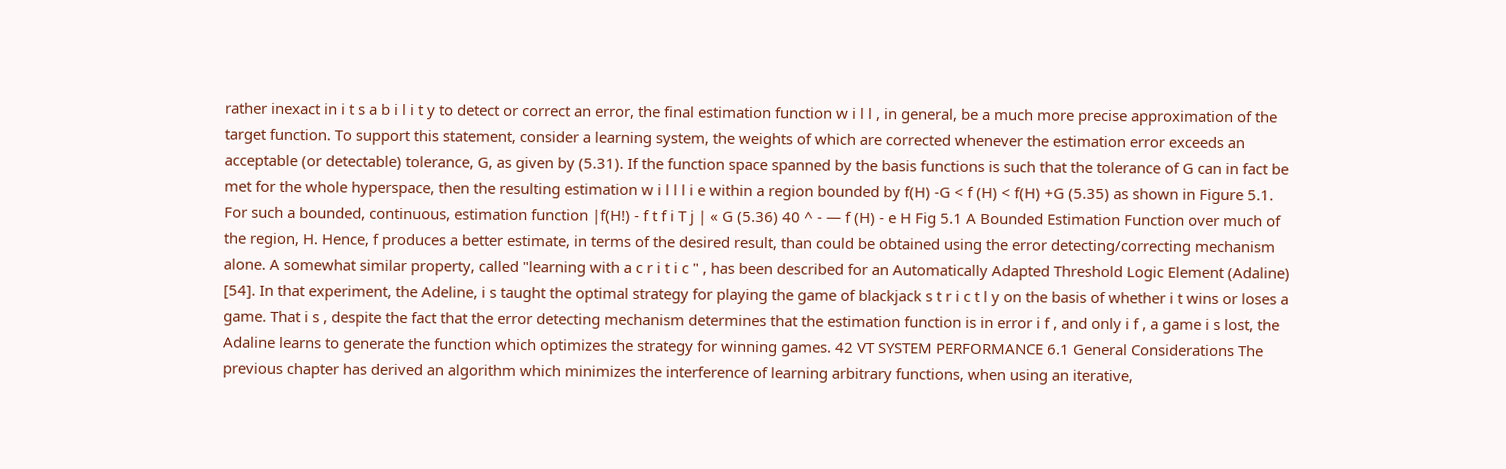rather inexact in i t s a b i l i t y to detect or correct an error, the final estimation function w i l l , in general, be a much more precise approximation of the target function. To support this statement, consider a learning system, the weights of which are corrected whenever the estimation error exceeds an acceptable (or detectable) tolerance, G, as given by (5.31). If the function space spanned by the basis functions is such that the tolerance of G can in fact be met for the whole hyperspace, then the resulting estimation w i l l l i e within a region bounded by f(H) -G < f (H) < f(H) +G (5.35) as shown in Figure 5.1. For such a bounded, continuous, estimation function |f(H!) - f t f i T j | « G (5.36) 40 ^ - — f (H) - e H Fig 5.1 A Bounded Estimation Function over much of the region, H. Hence, f produces a better estimate, in terms of the desired result, than could be obtained using the error detecting/correcting mechanism alone. A somewhat similar property, called "learning with a c r i t i c " , has been described for an Automatically Adapted Threshold Logic Element (Adaline) [54]. In that experiment, the Adeline, i s taught the optimal strategy for playing the game of blackjack s t r i c t l y on the basis of whether i t wins or loses a game. That i s , despite the fact that the error detecting mechanism determines that the estimation function is in error i f , and only i f , a game i s lost, the Adaline learns to generate the function which optimizes the strategy for winning games. 42 VT SYSTEM PERFORMANCE 6.1 General Considerations The previous chapter has derived an algorithm which minimizes the interference of learning arbitrary functions, when using an iterative,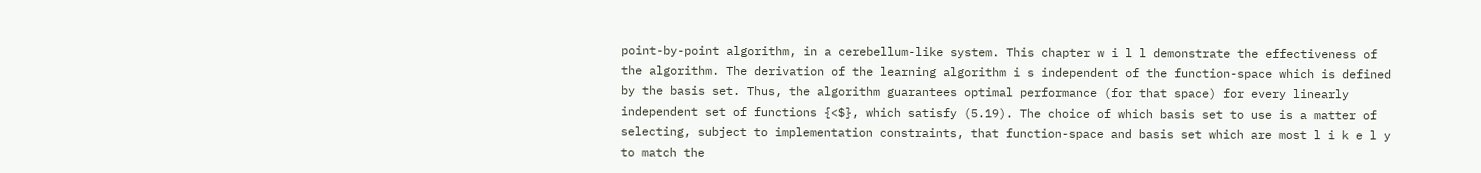point-by-point algorithm, in a cerebellum-like system. This chapter w i l l demonstrate the effectiveness of the algorithm. The derivation of the learning algorithm i s independent of the function-space which is defined by the basis set. Thus, the algorithm guarantees optimal performance (for that space) for every linearly independent set of functions {<$}, which satisfy (5.19). The choice of which basis set to use is a matter of selecting, subject to implementation constraints, that function-space and basis set which are most l i k e l y to match the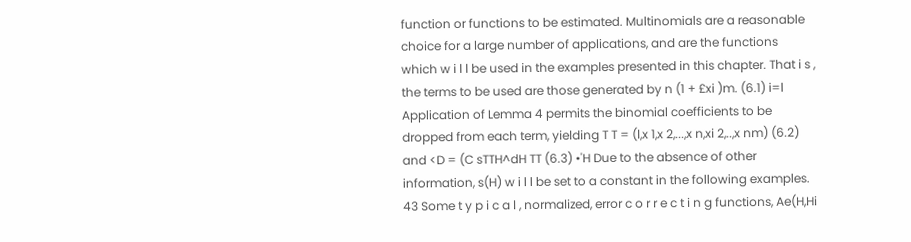function or functions to be estimated. Multinomials are a reasonable choice for a large number of applications, and are the functions which w i l l be used in the examples presented in this chapter. That i s , the terms to be used are those generated by n (1 + £xi )m. (6.1) i=l Application of Lemma 4 permits the binomial coefficients to be dropped from each term, yielding T T = (l,x 1,x 2,...,x n,xi 2,..,x nm) (6.2) and <D = (C sTTH^dH TT (6.3) •'H Due to the absence of other information, s(H) w i l l be set to a constant in the following examples. 43 Some t y p i c a l , normalized, error c o r r e c t i n g functions, Ae(H,Hi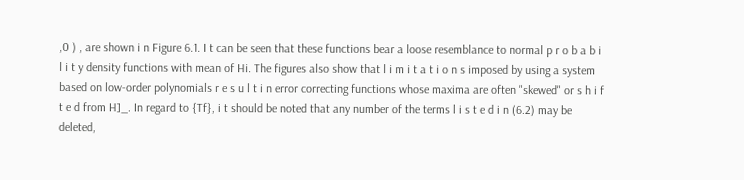,0 ) , are shown i n Figure 6.1. I t can be seen that these functions bear a loose resemblance to normal p r o b a b i l i t y density functions with mean of Hi. The figures also show that l i m i t a t i o n s imposed by using a system based on low-order polynomials r e s u l t i n error correcting functions whose maxima are often "skewed" or s h i f t e d from H]_. In regard to {Tf}, i t should be noted that any number of the terms l i s t e d i n (6.2) may be deleted,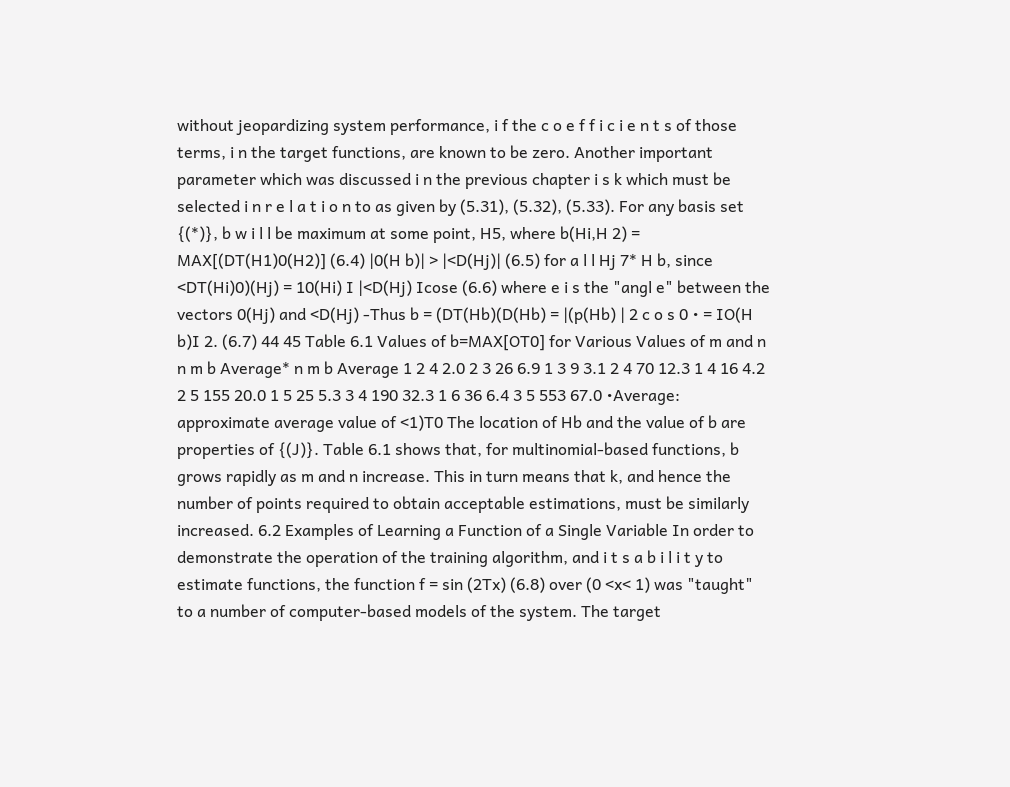without jeopardizing system performance, i f the c o e f f i c i e n t s of those terms, i n the target functions, are known to be zero. Another important parameter which was discussed i n the previous chapter i s k which must be selected i n r e l a t i o n to as given by (5.31), (5.32), (5.33). For any basis set {(*)}, b w i l l be maximum at some point, H5, where b(Hi,H 2) = MAX[(DT(H1)0(H2)] (6.4) |0(H b)| > |<D(Hj)| (6.5) for a l l Hj 7* H b, since <DT(Hi)0)(Hj) = 10(Hi) I |<D(Hj) Icose (6.6) where e i s the "angl e" between the vectors 0(Hj) and <D(Hj) -Thus b = (DT(Hb)(D(Hb) = |(p(Hb) | 2 c o s 0 • = IO(H b)I 2. (6.7) 44 45 Table 6.1 Values of b=MAX[OT0] for Various Values of m and n n m b Average* n m b Average 1 2 4 2.0 2 3 26 6.9 1 3 9 3.1 2 4 70 12.3 1 4 16 4.2 2 5 155 20.0 1 5 25 5.3 3 4 190 32.3 1 6 36 6.4 3 5 553 67.0 •Average: approximate average value of <1)T0 The location of Hb and the value of b are properties of {(J)}. Table 6.1 shows that, for multinomial-based functions, b grows rapidly as m and n increase. This in turn means that k, and hence the number of points required to obtain acceptable estimations, must be similarly increased. 6.2 Examples of Learning a Function of a Single Variable In order to demonstrate the operation of the training algorithm, and i t s a b i l i t y to estimate functions, the function f = sin (2Tx) (6.8) over (0 <x< 1) was "taught" to a number of computer-based models of the system. The target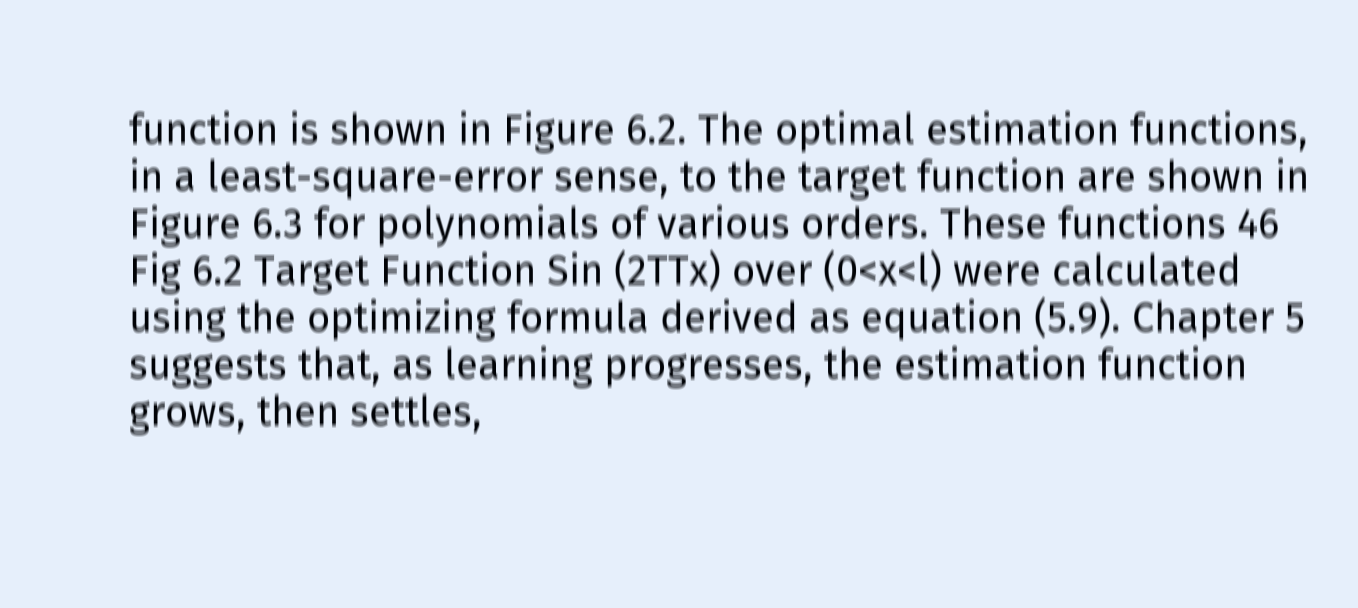function is shown in Figure 6.2. The optimal estimation functions, in a least-square-error sense, to the target function are shown in Figure 6.3 for polynomials of various orders. These functions 46 Fig 6.2 Target Function Sin (2TTx) over (0<x<l) were calculated using the optimizing formula derived as equation (5.9). Chapter 5 suggests that, as learning progresses, the estimation function grows, then settles,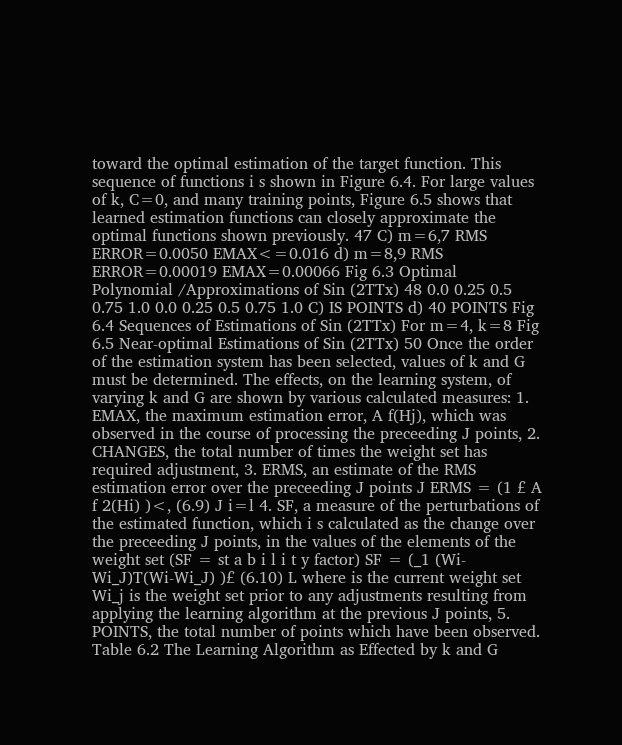toward the optimal estimation of the target function. This sequence of functions i s shown in Figure 6.4. For large values of k, C=0, and many training points, Figure 6.5 shows that learned estimation functions can closely approximate the optimal functions shown previously. 47 C) m=6,7 RMS ERROR=0.0050 EMAX<=0.016 d) m=8,9 RMS ERROR=0.00019 EMAX=0.00066 Fig 6.3 Optimal Polynomial /Approximations of Sin (2TTx) 48 0.0 0.25 0.5 0.75 1.0 0.0 0.25 0.5 0.75 1.0 C) IS POINTS d) 40 POINTS Fig 6.4 Sequences of Estimations of Sin (2TTx) For m=4, k=8 Fig 6.5 Near-optimal Estimations of Sin (2TTx) 50 Once the order of the estimation system has been selected, values of k and G must be determined. The effects, on the learning system, of varying k and G are shown by various calculated measures: 1. EMAX, the maximum estimation error, A f(Hj), which was observed in the course of processing the preceeding J points, 2. CHANGES, the total number of times the weight set has required adjustment, 3. ERMS, an estimate of the RMS estimation error over the preceeding J points J ERMS = (1 £ A f 2(Hi) )<, (6.9) J i=l 4. SF, a measure of the perturbations of the estimated function, which i s calculated as the change over the preceeding J points, in the values of the elements of the weight set (SF = st a b i l i t y factor) SF = (_1 (Wi-Wi_J)T(Wi-Wi_J) )£ (6.10) L where is the current weight set Wi_j is the weight set prior to any adjustments resulting from applying the learning algorithm at the previous J points, 5. POINTS, the total number of points which have been observed. Table 6.2 The Learning Algorithm as Effected by k and G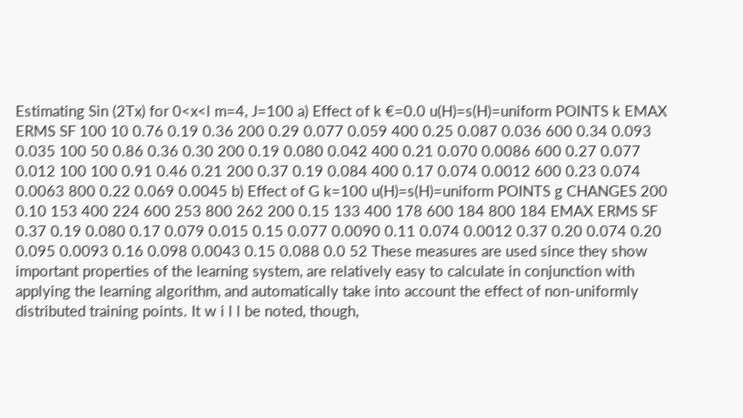Estimating Sin (2Tx) for 0<x<l m=4, J=100 a) Effect of k €=0.0 u(H)=s(H)=uniform POINTS k EMAX ERMS SF 100 10 0.76 0.19 0.36 200 0.29 0.077 0.059 400 0.25 0.087 0.036 600 0.34 0.093 0.035 100 50 0.86 0.36 0.30 200 0.19 0.080 0.042 400 0.21 0.070 0.0086 600 0.27 0.077 0.012 100 100 0.91 0.46 0.21 200 0.37 0.19 0.084 400 0.17 0.074 0.0012 600 0.23 0.074 0.0063 800 0.22 0.069 0.0045 b) Effect of G k=100 u(H)=s(H)=uniform POINTS g CHANGES 200 0.10 153 400 224 600 253 800 262 200 0.15 133 400 178 600 184 800 184 EMAX ERMS SF 0.37 0.19 0.080 0.17 0.079 0.015 0.15 0.077 0.0090 0.11 0.074 0.0012 0.37 0.20 0.074 0.20 0.095 0.0093 0.16 0.098 0.0043 0.15 0.088 0.0 52 These measures are used since they show important properties of the learning system, are relatively easy to calculate in conjunction with applying the learning algorithm, and automatically take into account the effect of non-uniformly distributed training points. It w i l l be noted, though,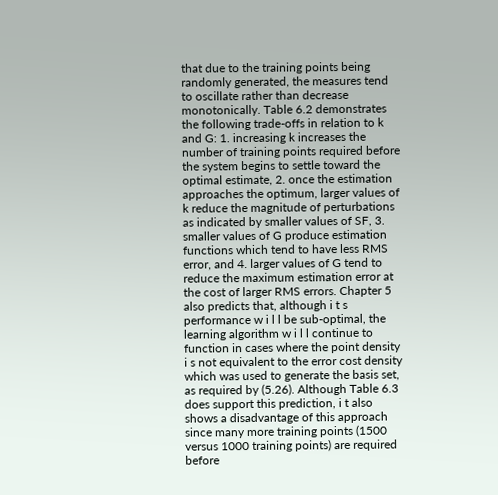that due to the training points being randomly generated, the measures tend to oscillate rather than decrease monotonically. Table 6.2 demonstrates the following trade-offs in relation to k and G: 1. increasing k increases the number of training points required before the system begins to settle toward the optimal estimate, 2. once the estimation approaches the optimum, larger values of k reduce the magnitude of perturbations as indicated by smaller values of SF, 3. smaller values of G produce estimation functions which tend to have less RMS error, and 4. larger values of G tend to reduce the maximum estimation error at the cost of larger RMS errors. Chapter 5 also predicts that, although i t s performance w i l l be sub-optimal, the learning algorithm w i l l continue to function in cases where the point density i s not equivalent to the error cost density which was used to generate the basis set, as required by (5.26). Although Table 6.3 does support this prediction, i t also shows a disadvantage of this approach since many more training points (1500 versus 1000 training points) are required before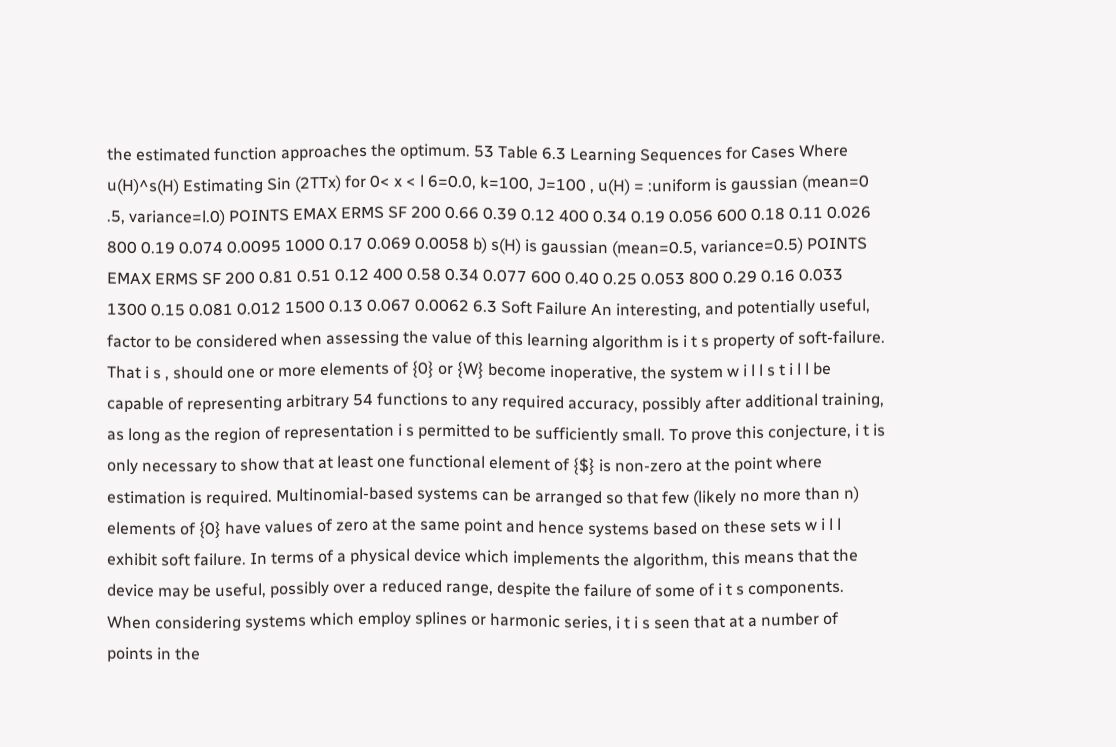the estimated function approaches the optimum. 53 Table 6.3 Learning Sequences for Cases Where u(H)^s(H) Estimating Sin (2TTx) for 0< x < l 6=0.0, k=100, J=100 , u(H) = :uniform is gaussian (mean=0 .5, variance=l.0) POINTS EMAX ERMS SF 200 0.66 0.39 0.12 400 0.34 0.19 0.056 600 0.18 0.11 0.026 800 0.19 0.074 0.0095 1000 0.17 0.069 0.0058 b) s(H) is gaussian (mean=0.5, variance=0.5) POINTS EMAX ERMS SF 200 0.81 0.51 0.12 400 0.58 0.34 0.077 600 0.40 0.25 0.053 800 0.29 0.16 0.033 1300 0.15 0.081 0.012 1500 0.13 0.067 0.0062 6.3 Soft Failure An interesting, and potentially useful, factor to be considered when assessing the value of this learning algorithm is i t s property of soft-failure. That i s , should one or more elements of {0} or {W} become inoperative, the system w i l l s t i l l be capable of representing arbitrary 54 functions to any required accuracy, possibly after additional training, as long as the region of representation i s permitted to be sufficiently small. To prove this conjecture, i t is only necessary to show that at least one functional element of {$} is non-zero at the point where estimation is required. Multinomial-based systems can be arranged so that few (likely no more than n) elements of {0} have values of zero at the same point and hence systems based on these sets w i l l exhibit soft failure. In terms of a physical device which implements the algorithm, this means that the device may be useful, possibly over a reduced range, despite the failure of some of i t s components. When considering systems which employ splines or harmonic series, i t i s seen that at a number of points in the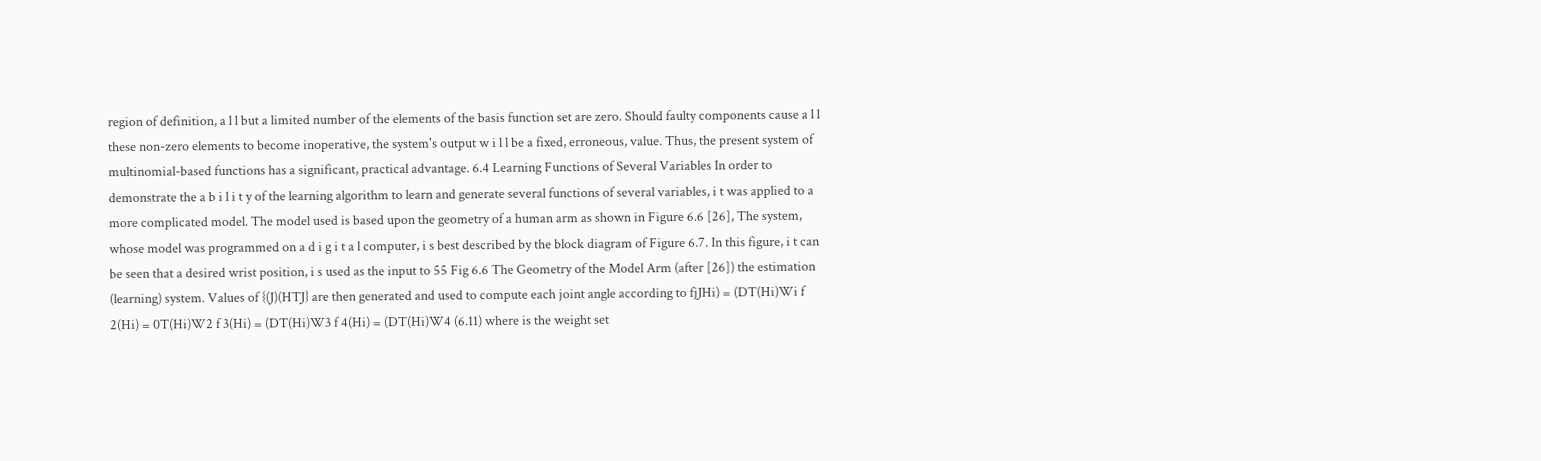region of definition, a l l but a limited number of the elements of the basis function set are zero. Should faulty components cause a l l these non-zero elements to become inoperative, the system's output w i l l be a fixed, erroneous, value. Thus, the present system of multinomial-based functions has a significant, practical advantage. 6.4 Learning Functions of Several Variables In order to demonstrate the a b i l i t y of the learning algorithm to learn and generate several functions of several variables, i t was applied to a more complicated model. The model used is based upon the geometry of a human arm as shown in Figure 6.6 [26], The system, whose model was programmed on a d i g i t a l computer, i s best described by the block diagram of Figure 6.7. In this figure, i t can be seen that a desired wrist position, i s used as the input to 55 Fig 6.6 The Geometry of the Model Arm (after [26]) the estimation (learning) system. Values of {(J)(HTJ} are then generated and used to compute each joint angle according to fjJHi) = (DT(Hi)Wi f 2(Hi) = 0T(Hi)W2 f 3(Hi) = (DT(Hi)W3 f 4(Hi) = (DT(Hi)W4 (6.11) where is the weight set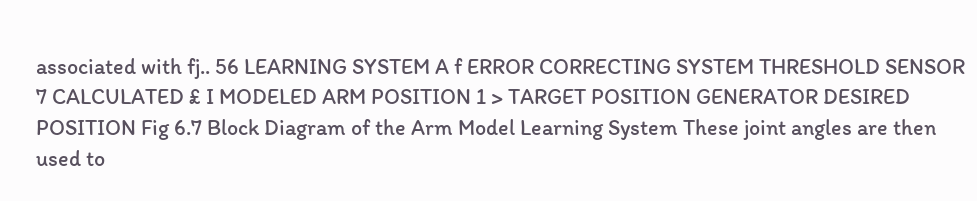associated with fj.. 56 LEARNING SYSTEM A f ERROR CORRECTING SYSTEM THRESHOLD SENSOR 7 CALCULATED £ I MODELED ARM POSITION 1 > TARGET POSITION GENERATOR DESIRED POSITION Fig 6.7 Block Diagram of the Arm Model Learning System These joint angles are then used to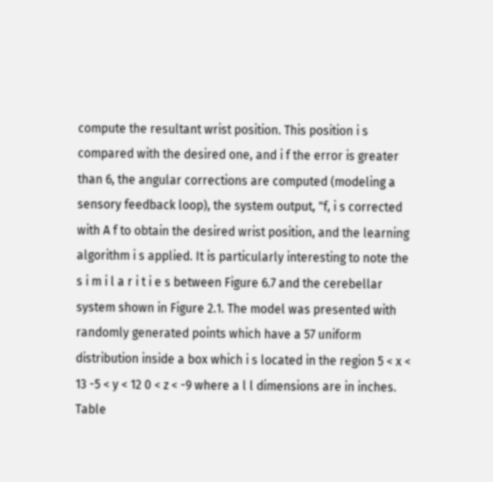compute the resultant wrist position. This position i s compared with the desired one, and i f the error is greater than 6, the angular corrections are computed (modeling a sensory feedback loop), the system output, "f, i s corrected with A f to obtain the desired wrist position, and the learning algorithm i s applied. It is particularly interesting to note the s i m i l a r i t i e s between Figure 6.7 and the cerebellar system shown in Figure 2.1. The model was presented with randomly generated points which have a 57 uniform distribution inside a box which i s located in the region 5 < x < 13 -5 < y < 12 0 < z < -9 where a l l dimensions are in inches. Table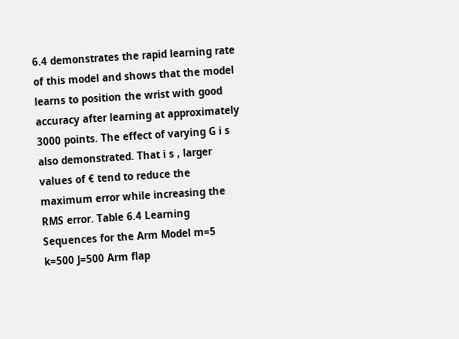6.4 demonstrates the rapid learning rate of this model and shows that the model learns to position the wrist with good accuracy after learning at approximately 3000 points. The effect of varying G i s also demonstrated. That i s , larger values of € tend to reduce the maximum error while increasing the RMS error. Table 6.4 Learning Sequences for the Arm Model m=5 k=500 J=500 Arm flap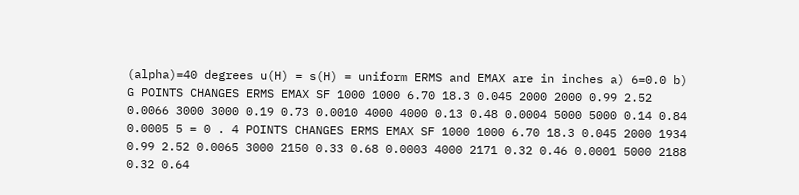(alpha)=40 degrees u(H) = s(H) = uniform ERMS and EMAX are in inches a) 6=0.0 b) G POINTS CHANGES ERMS EMAX SF 1000 1000 6.70 18.3 0.045 2000 2000 0.99 2.52 0.0066 3000 3000 0.19 0.73 0.0010 4000 4000 0.13 0.48 0.0004 5000 5000 0.14 0.84 0.0005 5 = 0 . 4 POINTS CHANGES ERMS EMAX SF 1000 1000 6.70 18.3 0.045 2000 1934 0.99 2.52 0.0065 3000 2150 0.33 0.68 0.0003 4000 2171 0.32 0.46 0.0001 5000 2188 0.32 0.64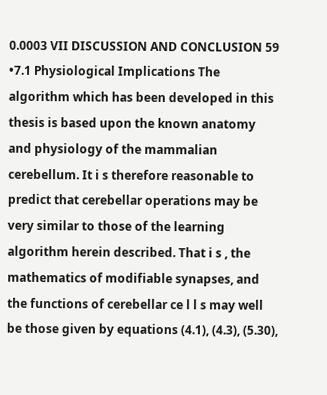0.0003 VII DISCUSSION AND CONCLUSION 59 •7.1 Physiological Implications The algorithm which has been developed in this thesis is based upon the known anatomy and physiology of the mammalian cerebellum. It i s therefore reasonable to predict that cerebellar operations may be very similar to those of the learning algorithm herein described. That i s , the mathematics of modifiable synapses, and the functions of cerebellar ce l l s may well be those given by equations (4.1), (4.3), (5.30),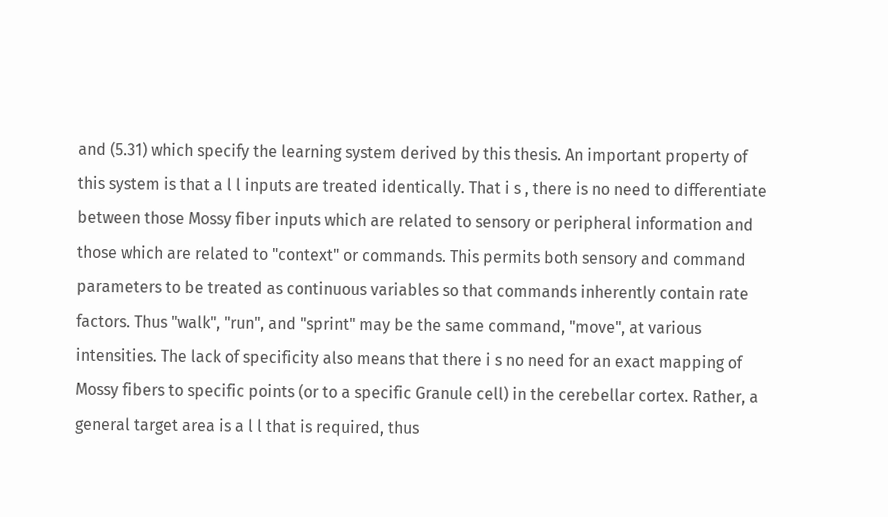and (5.31) which specify the learning system derived by this thesis. An important property of this system is that a l l inputs are treated identically. That i s , there is no need to differentiate between those Mossy fiber inputs which are related to sensory or peripheral information and those which are related to "context" or commands. This permits both sensory and command parameters to be treated as continuous variables so that commands inherently contain rate factors. Thus "walk", "run", and "sprint" may be the same command, "move", at various intensities. The lack of specificity also means that there i s no need for an exact mapping of Mossy fibers to specific points (or to a specific Granule cell) in the cerebellar cortex. Rather, a general target area is a l l that is required, thus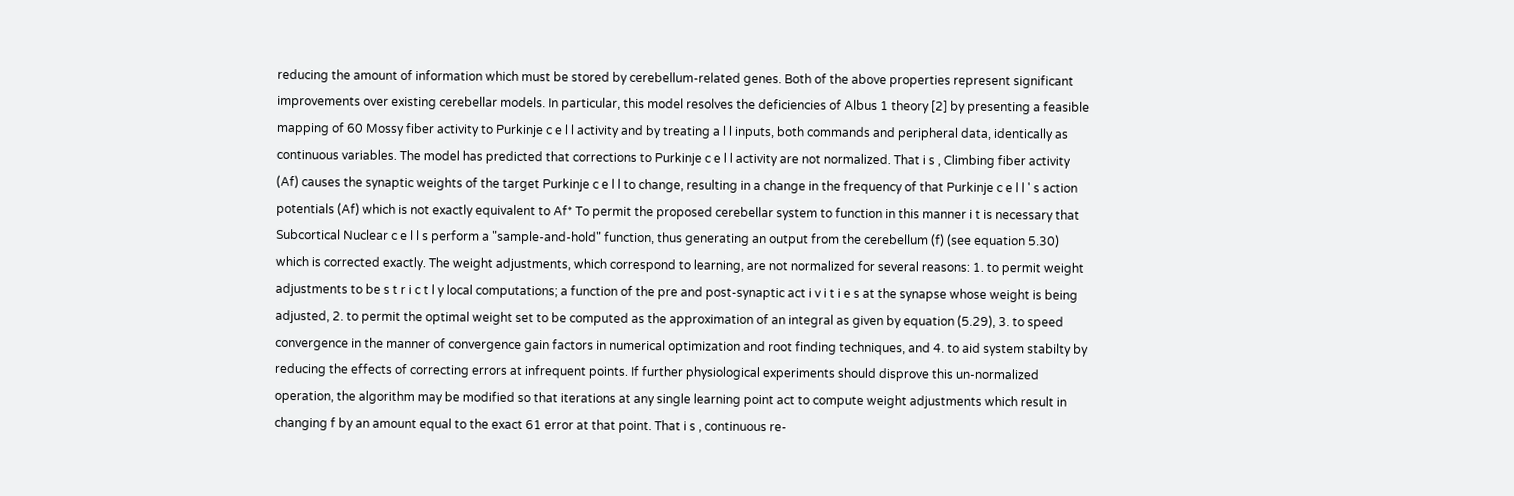reducing the amount of information which must be stored by cerebellum-related genes. Both of the above properties represent significant improvements over existing cerebellar models. In particular, this model resolves the deficiencies of Albus 1 theory [2] by presenting a feasible mapping of 60 Mossy fiber activity to Purkinje c e l l activity and by treating a l l inputs, both commands and peripheral data, identically as continuous variables. The model has predicted that corrections to Purkinje c e l l activity are not normalized. That i s , Climbing fiber activity (Af) causes the synaptic weights of the target Purkinje c e l l to change, resulting in a change in the frequency of that Purkinje c e l l ' s action potentials (Af) which is not exactly equivalent to Af* To permit the proposed cerebellar system to function in this manner i t is necessary that Subcortical Nuclear c e l l s perform a "sample-and-hold" function, thus generating an output from the cerebellum (f) (see equation 5.30) which is corrected exactly. The weight adjustments, which correspond to learning, are not normalized for several reasons: 1. to permit weight adjustments to be s t r i c t l y local computations; a function of the pre and post-synaptic act i v i t i e s at the synapse whose weight is being adjusted, 2. to permit the optimal weight set to be computed as the approximation of an integral as given by equation (5.29), 3. to speed convergence in the manner of convergence gain factors in numerical optimization and root finding techniques, and 4. to aid system stabilty by reducing the effects of correcting errors at infrequent points. If further physiological experiments should disprove this un-normalized operation, the algorithm may be modified so that iterations at any single learning point act to compute weight adjustments which result in changing f by an amount equal to the exact 61 error at that point. That i s , continuous re-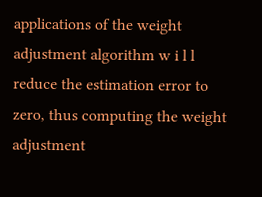applications of the weight adjustment algorithm w i l l reduce the estimation error to zero, thus computing the weight adjustment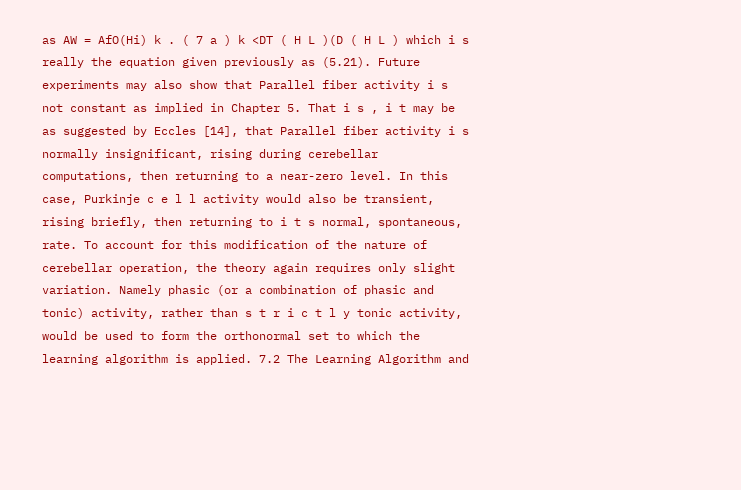as AW = AfO(Hi) k . ( 7 a ) k <DT ( H L )(D ( H L ) which i s really the equation given previously as (5.21). Future experiments may also show that Parallel fiber activity i s not constant as implied in Chapter 5. That i s , i t may be as suggested by Eccles [14], that Parallel fiber activity i s normally insignificant, rising during cerebellar computations, then returning to a near-zero level. In this case, Purkinje c e l l activity would also be transient, rising briefly, then returning to i t s normal, spontaneous, rate. To account for this modification of the nature of cerebellar operation, the theory again requires only slight variation. Namely phasic (or a combination of phasic and tonic) activity, rather than s t r i c t l y tonic activity, would be used to form the orthonormal set to which the learning algorithm is applied. 7.2 The Learning Algorithm and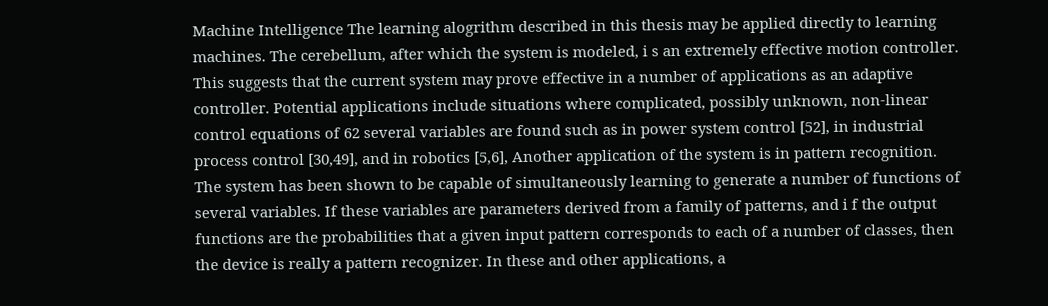Machine Intelligence The learning alogrithm described in this thesis may be applied directly to learning machines. The cerebellum, after which the system is modeled, i s an extremely effective motion controller. This suggests that the current system may prove effective in a number of applications as an adaptive controller. Potential applications include situations where complicated, possibly unknown, non-linear control equations of 62 several variables are found such as in power system control [52], in industrial process control [30,49], and in robotics [5,6], Another application of the system is in pattern recognition. The system has been shown to be capable of simultaneously learning to generate a number of functions of several variables. If these variables are parameters derived from a family of patterns, and i f the output functions are the probabilities that a given input pattern corresponds to each of a number of classes, then the device is really a pattern recognizer. In these and other applications, a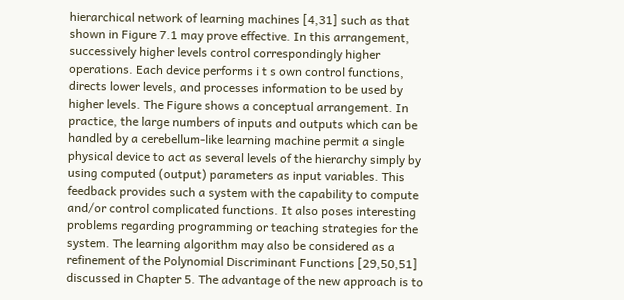hierarchical network of learning machines [4,31] such as that shown in Figure 7.1 may prove effective. In this arrangement, successively higher levels control correspondingly higher operations. Each device performs i t s own control functions, directs lower levels, and processes information to be used by higher levels. The Figure shows a conceptual arrangement. In practice, the large numbers of inputs and outputs which can be handled by a cerebellum-like learning machine permit a single physical device to act as several levels of the hierarchy simply by using computed (output) parameters as input variables. This feedback provides such a system with the capability to compute and/or control complicated functions. It also poses interesting problems regarding programming or teaching strategies for the system. The learning algorithm may also be considered as a refinement of the Polynomial Discriminant Functions [29,50,51] discussed in Chapter 5. The advantage of the new approach is to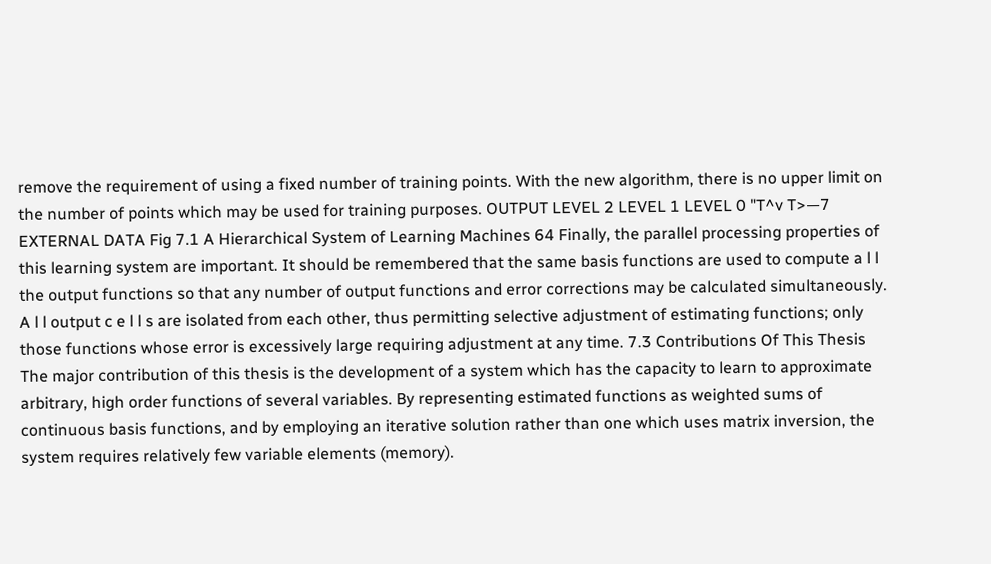remove the requirement of using a fixed number of training points. With the new algorithm, there is no upper limit on the number of points which may be used for training purposes. OUTPUT LEVEL 2 LEVEL 1 LEVEL 0 "T^v T>—7 EXTERNAL DATA Fig 7.1 A Hierarchical System of Learning Machines 64 Finally, the parallel processing properties of this learning system are important. It should be remembered that the same basis functions are used to compute a l l the output functions so that any number of output functions and error corrections may be calculated simultaneously. A l l output c e l l s are isolated from each other, thus permitting selective adjustment of estimating functions; only those functions whose error is excessively large requiring adjustment at any time. 7.3 Contributions Of This Thesis The major contribution of this thesis is the development of a system which has the capacity to learn to approximate arbitrary, high order functions of several variables. By representing estimated functions as weighted sums of continuous basis functions, and by employing an iterative solution rather than one which uses matrix inversion, the system requires relatively few variable elements (memory).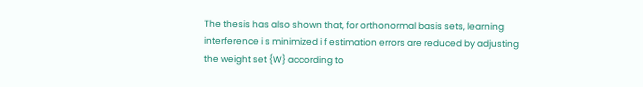The thesis has also shown that, for orthonormal basis sets, learning interference i s minimized i f estimation errors are reduced by adjusting the weight set {W} according to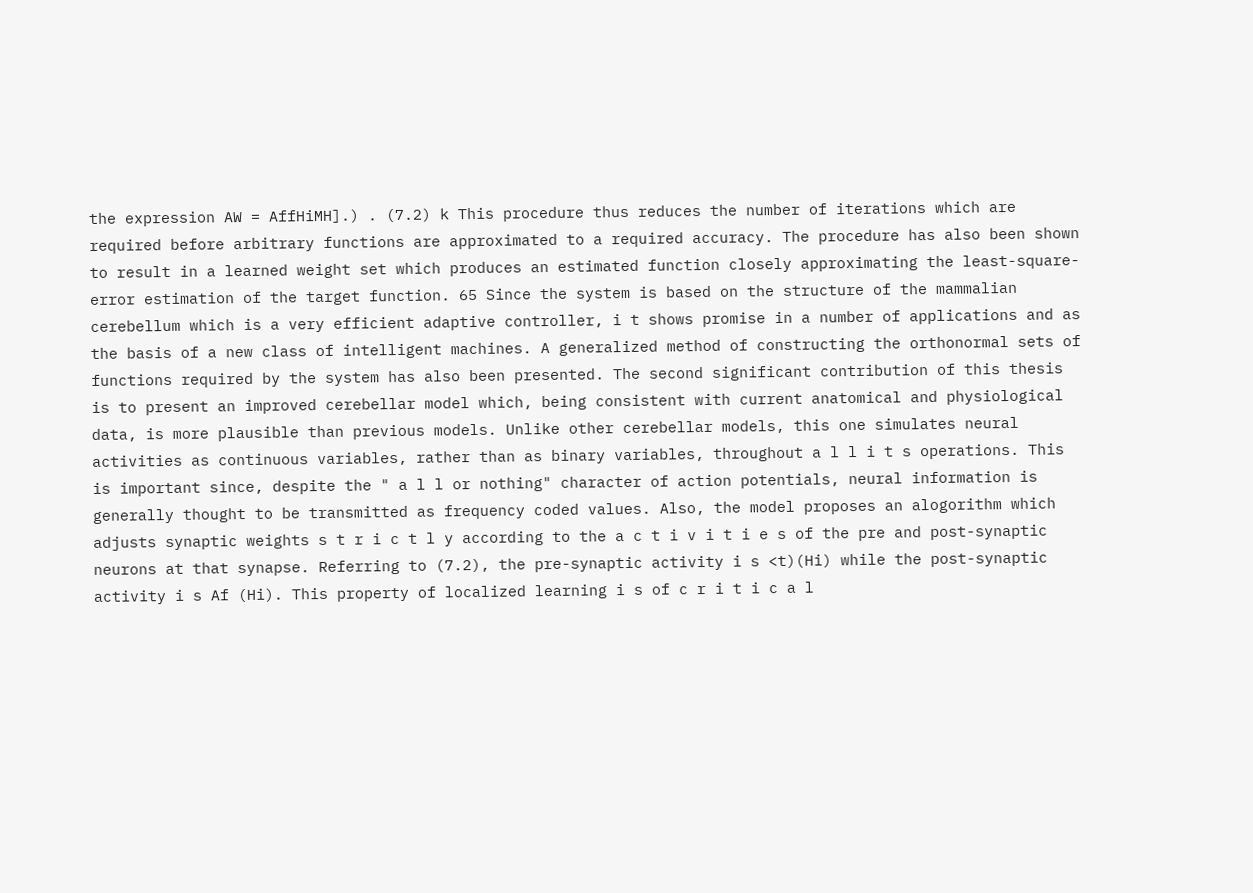the expression AW = AffHiMH].) . (7.2) k This procedure thus reduces the number of iterations which are required before arbitrary functions are approximated to a required accuracy. The procedure has also been shown to result in a learned weight set which produces an estimated function closely approximating the least-square-error estimation of the target function. 65 Since the system is based on the structure of the mammalian cerebellum which is a very efficient adaptive controller, i t shows promise in a number of applications and as the basis of a new class of intelligent machines. A generalized method of constructing the orthonormal sets of functions required by the system has also been presented. The second significant contribution of this thesis is to present an improved cerebellar model which, being consistent with current anatomical and physiological data, is more plausible than previous models. Unlike other cerebellar models, this one simulates neural activities as continuous variables, rather than as binary variables, throughout a l l i t s operations. This is important since, despite the " a l l or nothing" character of action potentials, neural information is generally thought to be transmitted as frequency coded values. Also, the model proposes an alogorithm which adjusts synaptic weights s t r i c t l y according to the a c t i v i t i e s of the pre and post-synaptic neurons at that synapse. Referring to (7.2), the pre-synaptic activity i s <t)(Hi) while the post-synaptic activity i s Af (Hi). This property of localized learning i s of c r i t i c a l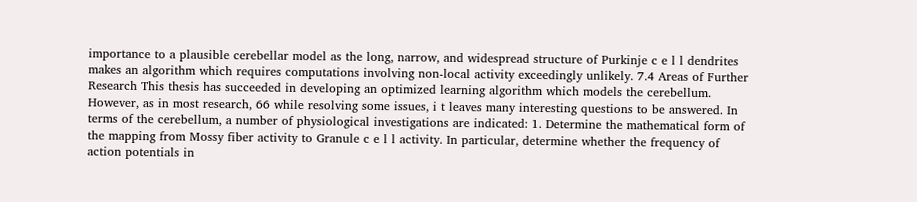importance to a plausible cerebellar model as the long, narrow, and widespread structure of Purkinje c e l l dendrites makes an algorithm which requires computations involving non-local activity exceedingly unlikely. 7.4 Areas of Further Research This thesis has succeeded in developing an optimized learning algorithm which models the cerebellum. However, as in most research, 66 while resolving some issues, i t leaves many interesting questions to be answered. In terms of the cerebellum, a number of physiological investigations are indicated: 1. Determine the mathematical form of the mapping from Mossy fiber activity to Granule c e l l activity. In particular, determine whether the frequency of action potentials in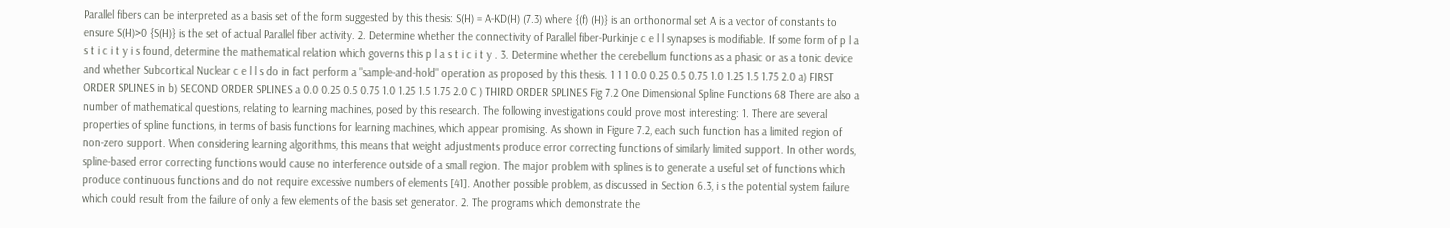Parallel fibers can be interpreted as a basis set of the form suggested by this thesis: S(H) = A-KD(H) (7.3) where {(f) (H)} is an orthonormal set A is a vector of constants to ensure S(H)>0 {S(H)} is the set of actual Parallel fiber activity. 2. Determine whether the connectivity of Parallel fiber-Purkinje c e l l synapses is modifiable. If some form of p l a s t i c i t y i s found, determine the mathematical relation which governs this p l a s t i c i t y . 3. Determine whether the cerebellum functions as a phasic or as a tonic device and whether Subcortical Nuclear c e l l s do in fact perform a "sample-and-hold" operation as proposed by this thesis. 1 1 1 0.0 0.25 0.5 0.75 1.0 1.25 1.5 1.75 2.0 a) FIRST ORDER SPLINES in b) SECOND ORDER SPLINES a 0.0 0.25 0.5 0.75 1.0 1.25 1.5 1.75 2.0 C ) THIRD ORDER SPLINES Fig 7.2 One Dimensional Spline Functions 68 There are also a number of mathematical questions, relating to learning machines, posed by this research. The following investigations could prove most interesting: 1. There are several properties of spline functions, in terms of basis functions for learning machines, which appear promising. As shown in Figure 7.2, each such function has a limited region of non-zero support. When considering learning algorithms, this means that weight adjustments produce error correcting functions of similarly limited support. In other words, spline-based error correcting functions would cause no interference outside of a small region. The major problem with splines is to generate a useful set of functions which produce continuous functions and do not require excessive numbers of elements [41]. Another possible problem, as discussed in Section 6.3, i s the potential system failure which could result from the failure of only a few elements of the basis set generator. 2. The programs which demonstrate the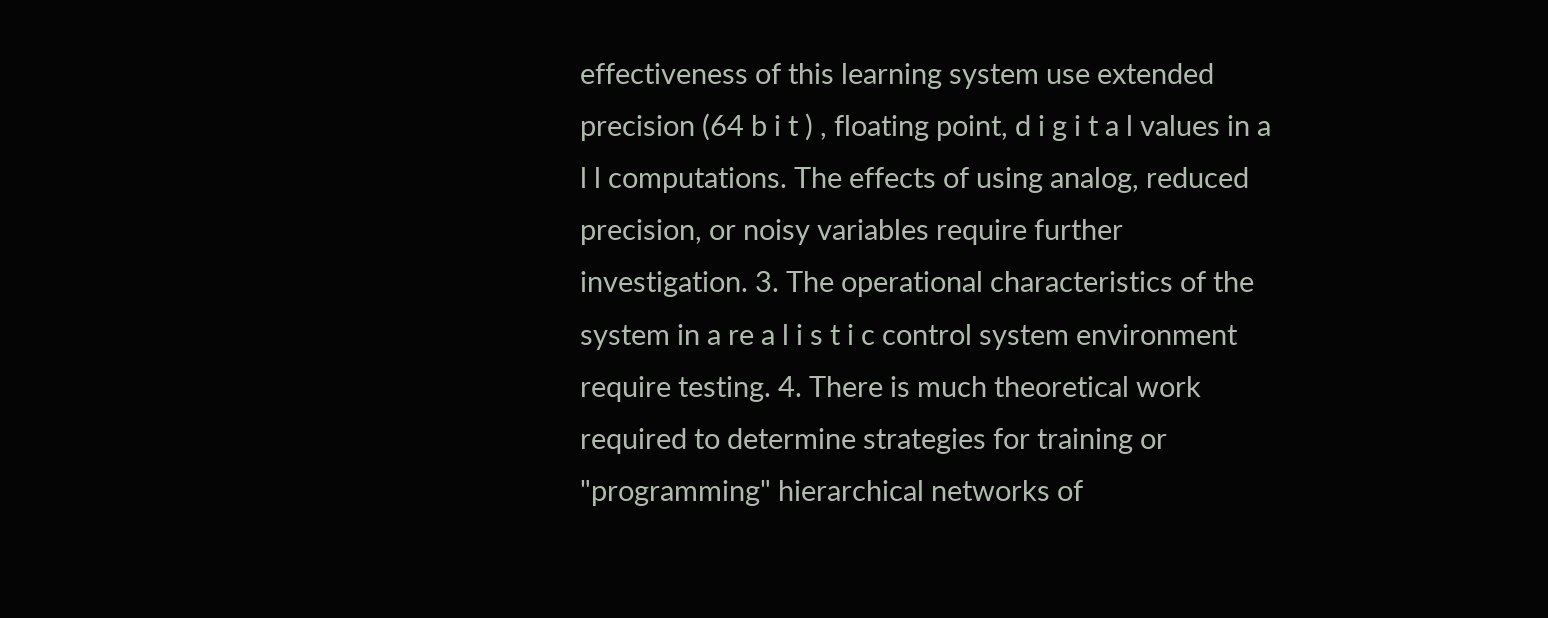effectiveness of this learning system use extended precision (64 b i t ) , floating point, d i g i t a l values in a l l computations. The effects of using analog, reduced precision, or noisy variables require further investigation. 3. The operational characteristics of the system in a re a l i s t i c control system environment require testing. 4. There is much theoretical work required to determine strategies for training or "programming" hierarchical networks of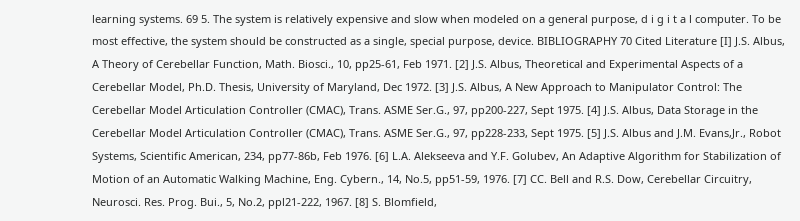learning systems. 69 5. The system is relatively expensive and slow when modeled on a general purpose, d i g i t a l computer. To be most effective, the system should be constructed as a single, special purpose, device. BIBLIOGRAPHY 70 Cited Literature [I] J.S. Albus, A Theory of Cerebellar Function, Math. Biosci., 10, pp25-61, Feb 1971. [2] J.S. Albus, Theoretical and Experimental Aspects of a Cerebellar Model, Ph.D. Thesis, University of Maryland, Dec 1972. [3] J.S. Albus, A New Approach to Manipulator Control: The Cerebellar Model Articulation Controller (CMAC), Trans. ASME Ser.G., 97, pp200-227, Sept 1975. [4] J.S. Albus, Data Storage in the Cerebellar Model Articulation Controller (CMAC), Trans. ASME Ser.G., 97, pp228-233, Sept 1975. [5] J.S. Albus and J.M. Evans,Jr., Robot Systems, Scientific American, 234, pp77-86b, Feb 1976. [6] L.A. Alekseeva and Y.F. Golubev, An Adaptive Algorithm for Stabilization of Motion of an Automatic Walking Machine, Eng. Cybern., 14, No.5, pp51-59, 1976. [7] CC. Bell and R.S. Dow, Cerebellar Circuitry, Neurosci. Res. Prog. Bui., 5, No.2, ppl21-222, 1967. [8] S. Blomfield,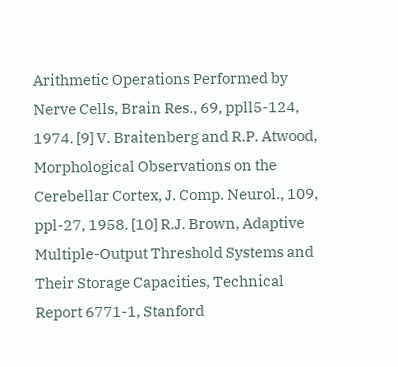Arithmetic Operations Performed by Nerve Cells, Brain Res., 69, ppll5-124, 1974. [9] V. Braitenberg and R.P. Atwood, Morphological Observations on the Cerebellar Cortex, J. Comp. Neurol., 109, ppl-27, 1958. [10] R.J. Brown, Adaptive Multiple-Output Threshold Systems and Their Storage Capacities, Technical Report 6771-1, Stanford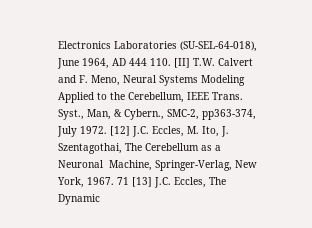Electronics Laboratories (SU-SEL-64-018), June 1964, AD 444 110. [II] T.W. Calvert and F. Meno, Neural Systems Modeling Applied to the Cerebellum, IEEE Trans. Syst., Man, & Cybern., SMC-2, pp363-374, July 1972. [12] J.C. Eccles, M. Ito, J. Szentagothai, The Cerebellum as a Neuronal  Machine, Springer-Verlag, New York, 1967. 71 [13] J.C. Eccles, The Dynamic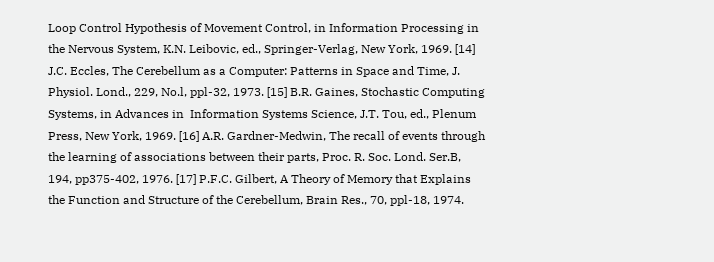Loop Control Hypothesis of Movement Control, in Information Processing in the Nervous System, K.N. Leibovic, ed., Springer-Verlag, New York, 1969. [14] J.C. Eccles, The Cerebellum as a Computer: Patterns in Space and Time, J. Physiol. Lond., 229, No.l, ppl-32, 1973. [15] B.R. Gaines, Stochastic Computing Systems, in Advances in  Information Systems Science, J.T. Tou, ed., Plenum Press, New York, 1969. [16] A.R. Gardner-Medwin, The recall of events through the learning of associations between their parts, Proc. R. Soc. Lond. Ser.B, 194, pp375-402, 1976. [17] P.F.C. Gilbert, A Theory of Memory that Explains the Function and Structure of the Cerebellum, Brain Res., 70, ppl-18, 1974.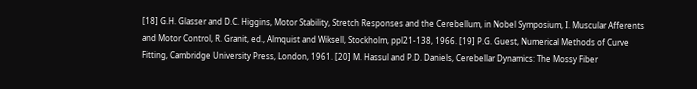[18] G.H. Glasser and D.C. Higgins, Motor Stability, Stretch Responses and the Cerebellum, in Nobel Symposium, I. Muscular Afferents  and Motor Control, R. Granit, ed., Almquist and Wiksell, Stockholm, ppl21-138, 1966. [19] P.G. Guest, Numerical Methods of Curve Fitting, Cambridge University Press, London, 1961. [20] M. Hassul and P.D. Daniels, Cerebellar Dynamics: The Mossy Fiber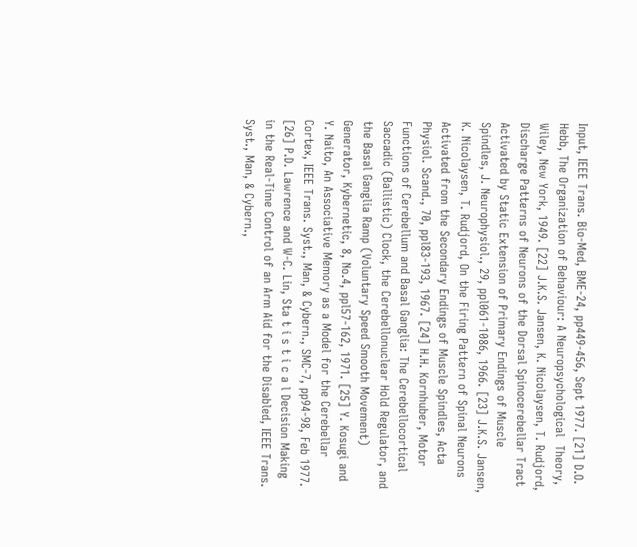Input, IEEE Trans. Bio-Med, BME-24, pp449-456, Sept 1977. [21] D.O. Hebb, The Organization of Behaviour: A Neuropsychological  Theory, Wiley, New York, 1949. [22] J.K.S. Jansen, K. Nicolaysen, T. Rudjord, Discharge Patterns of Neurons of the Dorsal Spinocerebellar Tract Activated by Static Extension of Primary Endings of Muscle Spindles, J. Neurophysiol., 29, ppl061-1086, 1966. [23] J.K.S. Jansen, K. Nicolaysen, T. Rudjord, On the Firing Pattern of Spinal Neurons Activated from the Secondary Endings of Muscle Spindles, Acta Physiol. Scand., 70, ppl83-193, 1967. [24] H.H. Kornhuber, Motor Functions of Cerebellum and Basal Ganglia: The Cerebellocortical Saccadic (Ballistic) Clock, the Cerebellonuclear Hold Regulator, and the Basal Ganglia Ramp (Voluntary Speed Smooth Movement) Generator, Kybernetic, 8, No.4, ppl57-162, 1971. [25] Y. Kosugi and Y. Naito, An Associative Memory as a Model for the Cerebellar Cortex, IEEE Trans. Syst., Man, & Cybern., SMC-7, pp94-98, Feb 1977. [26] P.D. Lawrence and W-C. Lin, Sta t i s t i c a l Decision Making in the Real-Time Control of an Arm Aid for the Disabled, IEEE Trans. Syst., Man, & Cybern.,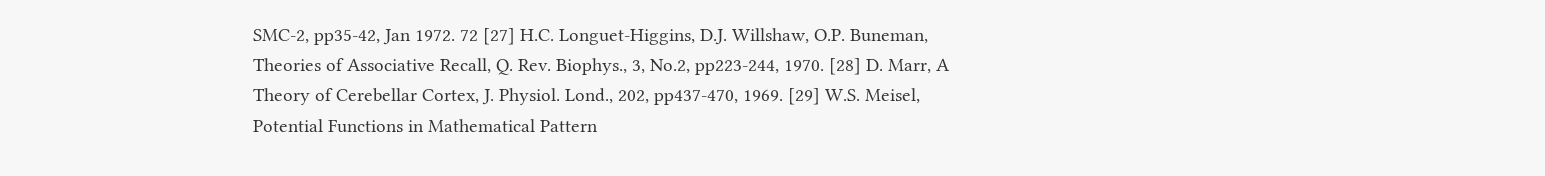SMC-2, pp35-42, Jan 1972. 72 [27] H.C. Longuet-Higgins, D.J. Willshaw, O.P. Buneman, Theories of Associative Recall, Q. Rev. Biophys., 3, No.2, pp223-244, 1970. [28] D. Marr, A Theory of Cerebellar Cortex, J. Physiol. Lond., 202, pp437-470, 1969. [29] W.S. Meisel, Potential Functions in Mathematical Pattern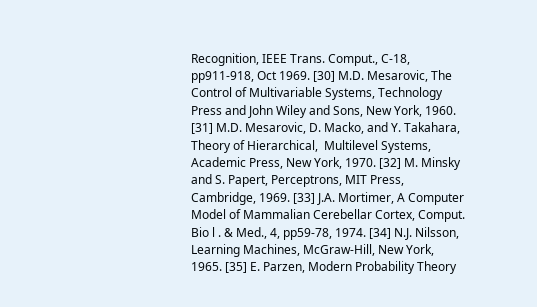Recognition, IEEE Trans. Comput., C-18, pp911-918, Oct 1969. [30] M.D. Mesarovic, The Control of Multivariable Systems, Technology Press and John Wiley and Sons, New York, 1960. [31] M.D. Mesarovic, D. Macko, and Y. Takahara, Theory of Hierarchical,  Multilevel Systems, Academic Press, New York, 1970. [32] M. Minsky and S. Papert, Perceptrons, MIT Press, Cambridge, 1969. [33] J.A. Mortimer, A Computer Model of Mammalian Cerebellar Cortex, Comput. Bio l . & Med., 4, pp59-78, 1974. [34] N.J. Nilsson, Learning Machines, McGraw-Hill, New York, 1965. [35] E. Parzen, Modern Probability Theory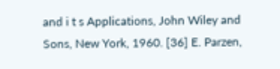and i t s Applications, John Wiley and Sons, New York, 1960. [36] E. Parzen,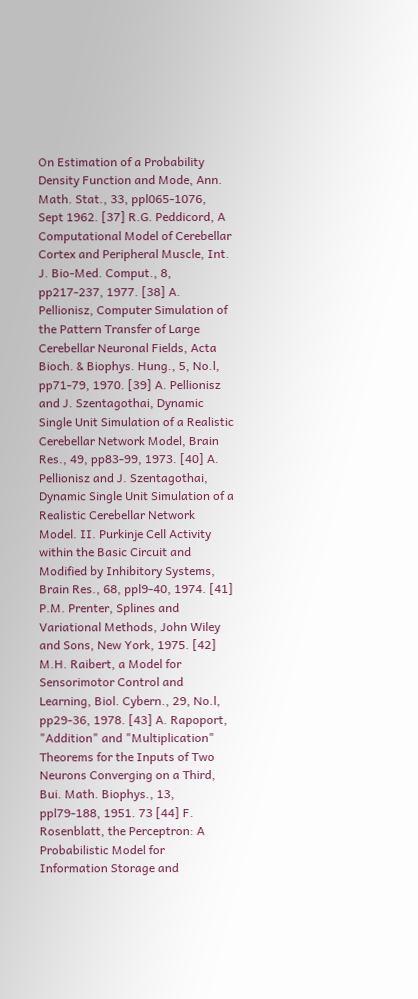On Estimation of a Probability Density Function and Mode, Ann. Math. Stat., 33, ppl065-1076, Sept 1962. [37] R.G. Peddicord, A Computational Model of Cerebellar Cortex and Peripheral Muscle, Int. J. Bio-Med. Comput., 8, pp217-237, 1977. [38] A. Pellionisz, Computer Simulation of the Pattern Transfer of Large Cerebellar Neuronal Fields, Acta Bioch. & Biophys. Hung., 5, No.l, pp71-79, 1970. [39] A. Pellionisz and J. Szentagothai, Dynamic Single Unit Simulation of a Realistic Cerebellar Network Model, Brain Res., 49, pp83-99, 1973. [40] A. Pellionisz and J. Szentagothai, Dynamic Single Unit Simulation of a Realistic Cerebellar Network Model. II. Purkinje Cell Activity within the Basic Circuit and Modified by Inhibitory Systems, Brain Res., 68, ppl9-40, 1974. [41] P.M. Prenter, Splines and Variational Methods, John Wiley and Sons, New York, 1975. [42] M.H. Raibert, a Model for Sensorimotor Control and Learning, Biol. Cybern., 29, No.l, pp29-36, 1978. [43] A. Rapoport, "Addition" and "Multiplication" Theorems for the Inputs of Two Neurons Converging on a Third, Bui. Math. Biophys., 13, ppl79-188, 1951. 73 [44] F. Rosenblatt, the Perceptron: A Probabilistic Model for Information Storage and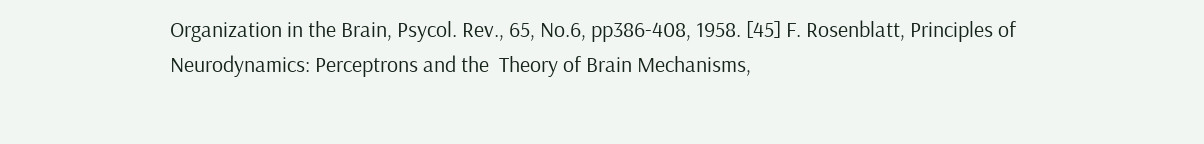Organization in the Brain, Psycol. Rev., 65, No.6, pp386-408, 1958. [45] F. Rosenblatt, Principles of Neurodynamics: Perceptrons and the  Theory of Brain Mechanisms,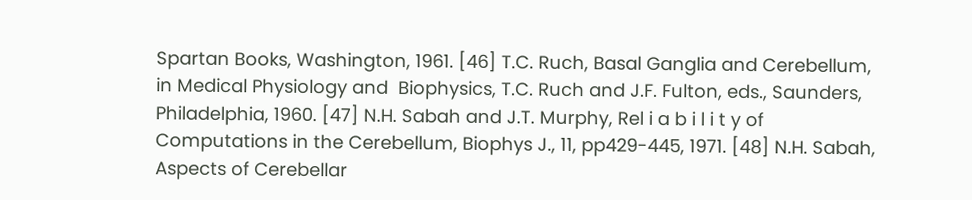Spartan Books, Washington, 1961. [46] T.C. Ruch, Basal Ganglia and Cerebellum, in Medical Physiology and  Biophysics, T.C. Ruch and J.F. Fulton, eds., Saunders, Philadelphia, 1960. [47] N.H. Sabah and J.T. Murphy, Rel i a b i l i t y of Computations in the Cerebellum, Biophys J., 11, pp429-445, 1971. [48] N.H. Sabah, Aspects of Cerebellar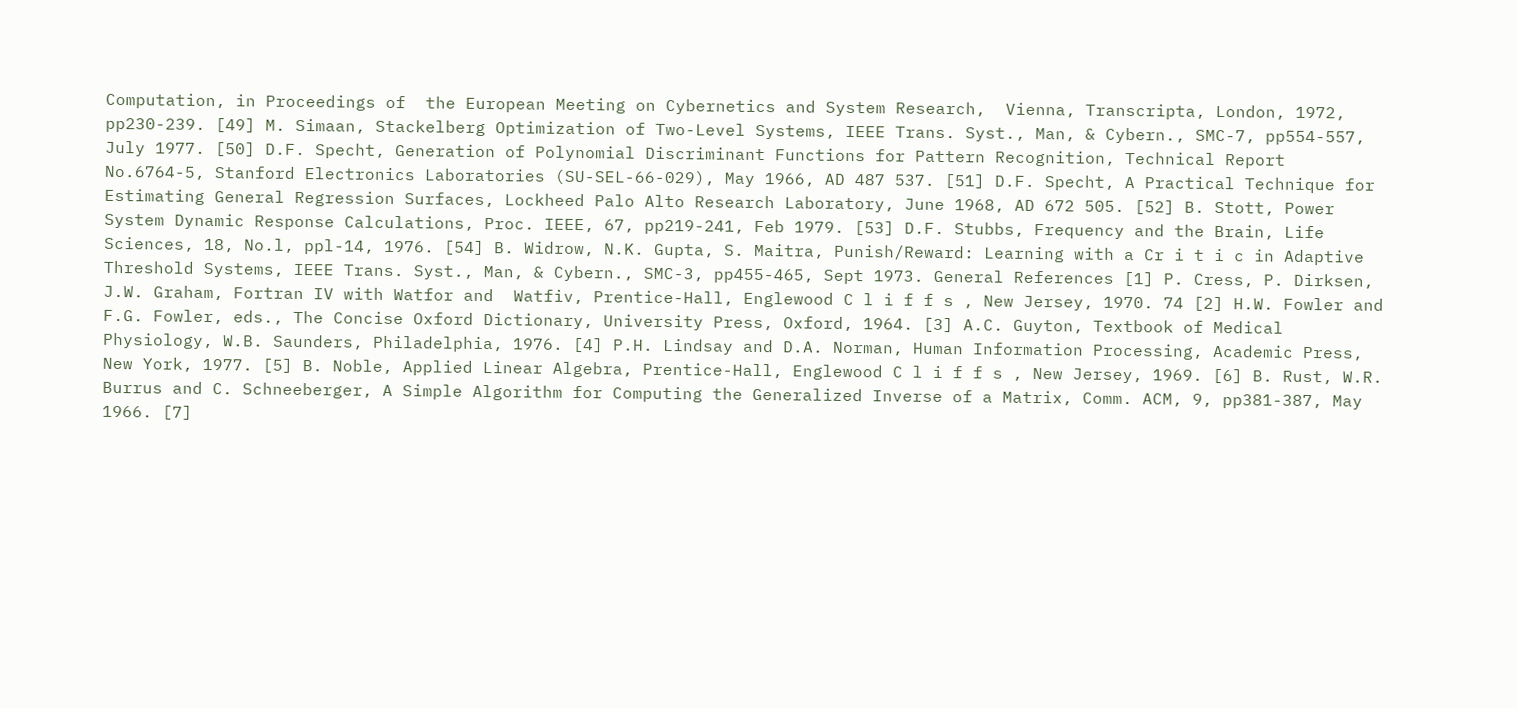Computation, in Proceedings of  the European Meeting on Cybernetics and System Research,  Vienna, Transcripta, London, 1972, pp230-239. [49] M. Simaan, Stackelberg Optimization of Two-Level Systems, IEEE Trans. Syst., Man, & Cybern., SMC-7, pp554-557, July 1977. [50] D.F. Specht, Generation of Polynomial Discriminant Functions for Pattern Recognition, Technical Report No.6764-5, Stanford Electronics Laboratories (SU-SEL-66-029), May 1966, AD 487 537. [51] D.F. Specht, A Practical Technique for Estimating General Regression Surfaces, Lockheed Palo Alto Research Laboratory, June 1968, AD 672 505. [52] B. Stott, Power System Dynamic Response Calculations, Proc. IEEE, 67, pp219-241, Feb 1979. [53] D.F. Stubbs, Frequency and the Brain, Life Sciences, 18, No.l, ppl-14, 1976. [54] B. Widrow, N.K. Gupta, S. Maitra, Punish/Reward: Learning with a Cr i t i c in Adaptive Threshold Systems, IEEE Trans. Syst., Man, & Cybern., SMC-3, pp455-465, Sept 1973. General References [1] P. Cress, P. Dirksen, J.W. Graham, Fortran IV with Watfor and  Watfiv, Prentice-Hall, Englewood C l i f f s , New Jersey, 1970. 74 [2] H.W. Fowler and F.G. Fowler, eds., The Concise Oxford Dictionary, University Press, Oxford, 1964. [3] A.C. Guyton, Textbook of Medical Physiology, W.B. Saunders, Philadelphia, 1976. [4] P.H. Lindsay and D.A. Norman, Human Information Processing, Academic Press, New York, 1977. [5] B. Noble, Applied Linear Algebra, Prentice-Hall, Englewood C l i f f s , New Jersey, 1969. [6] B. Rust, W.R. Burrus and C. Schneeberger, A Simple Algorithm for Computing the Generalized Inverse of a Matrix, Comm. ACM, 9, pp381-387, May 1966. [7]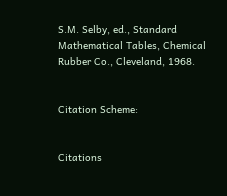S.M. Selby, ed., Standard Mathematical Tables, Chemical Rubber Co., Cleveland, 1968.


Citation Scheme:


Citations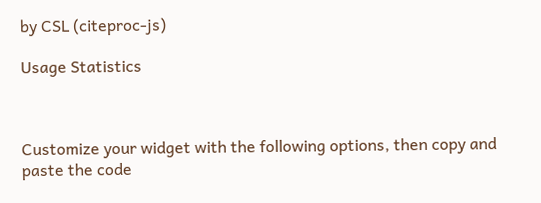by CSL (citeproc-js)

Usage Statistics



Customize your widget with the following options, then copy and paste the code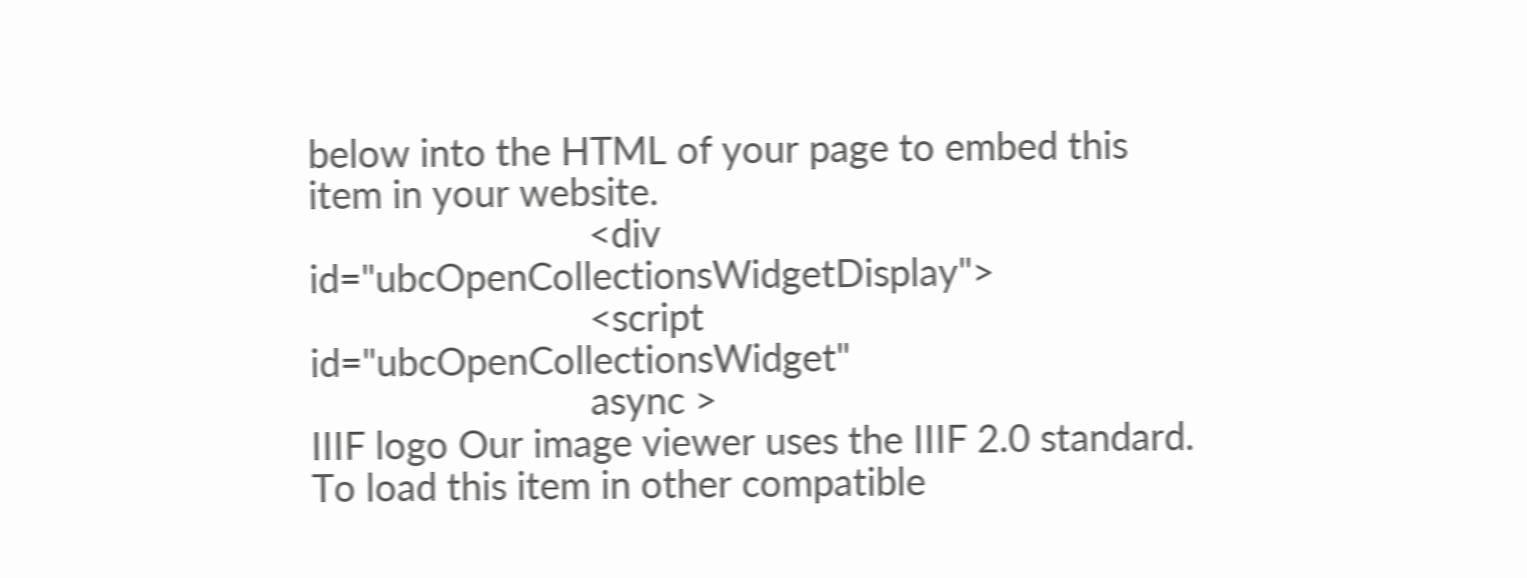below into the HTML of your page to embed this item in your website.
                            <div id="ubcOpenCollectionsWidgetDisplay">
                            <script id="ubcOpenCollectionsWidget"
                            async >
IIIF logo Our image viewer uses the IIIF 2.0 standard. To load this item in other compatible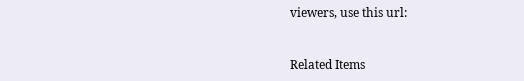viewers, use this url:


Related Items